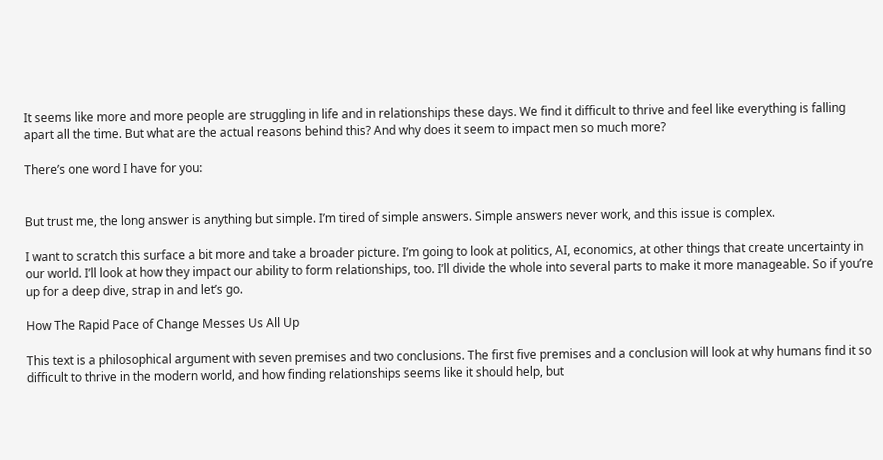It seems like more and more people are struggling in life and in relationships these days. We find it difficult to thrive and feel like everything is falling apart all the time. But what are the actual reasons behind this? And why does it seem to impact men so much more?

There’s one word I have for you:


But trust me, the long answer is anything but simple. I’m tired of simple answers. Simple answers never work, and this issue is complex.

I want to scratch this surface a bit more and take a broader picture. I’m going to look at politics, AI, economics, at other things that create uncertainty in our world. I’ll look at how they impact our ability to form relationships, too. I’ll divide the whole into several parts to make it more manageable. So if you’re up for a deep dive, strap in and let’s go.

How The Rapid Pace of Change Messes Us All Up

This text is a philosophical argument with seven premises and two conclusions. The first five premises and a conclusion will look at why humans find it so difficult to thrive in the modern world, and how finding relationships seems like it should help, but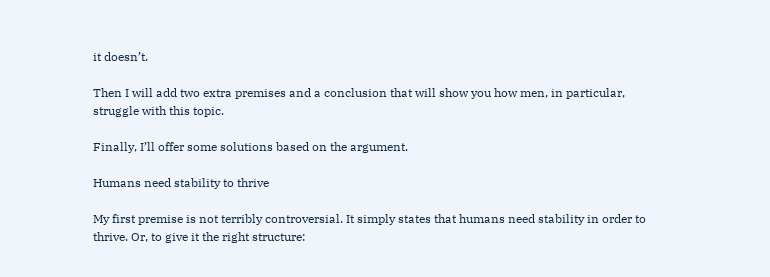it doesn’t.

Then I will add two extra premises and a conclusion that will show you how men, in particular, struggle with this topic.

Finally, I’ll offer some solutions based on the argument.

Humans need stability to thrive

My first premise is not terribly controversial. It simply states that humans need stability in order to thrive. Or, to give it the right structure: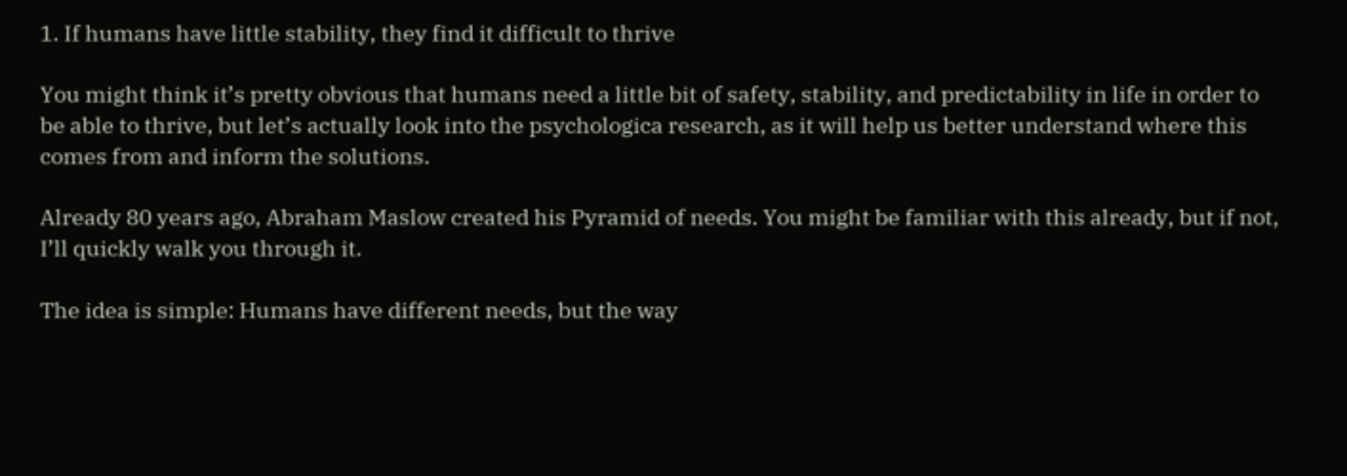1. If humans have little stability, they find it difficult to thrive

You might think it’s pretty obvious that humans need a little bit of safety, stability, and predictability in life in order to be able to thrive, but let’s actually look into the psychologica research, as it will help us better understand where this comes from and inform the solutions.

Already 80 years ago, Abraham Maslow created his Pyramid of needs. You might be familiar with this already, but if not, I’ll quickly walk you through it.

The idea is simple: Humans have different needs, but the way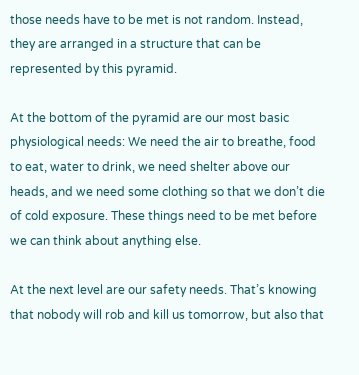those needs have to be met is not random. Instead, they are arranged in a structure that can be represented by this pyramid.

At the bottom of the pyramid are our most basic physiological needs: We need the air to breathe, food to eat, water to drink, we need shelter above our heads, and we need some clothing so that we don’t die of cold exposure. These things need to be met before we can think about anything else.

At the next level are our safety needs. That’s knowing that nobody will rob and kill us tomorrow, but also that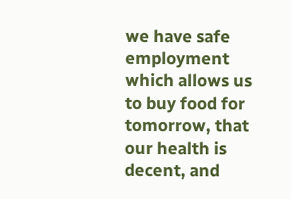we have safe employment which allows us to buy food for tomorrow, that our health is decent, and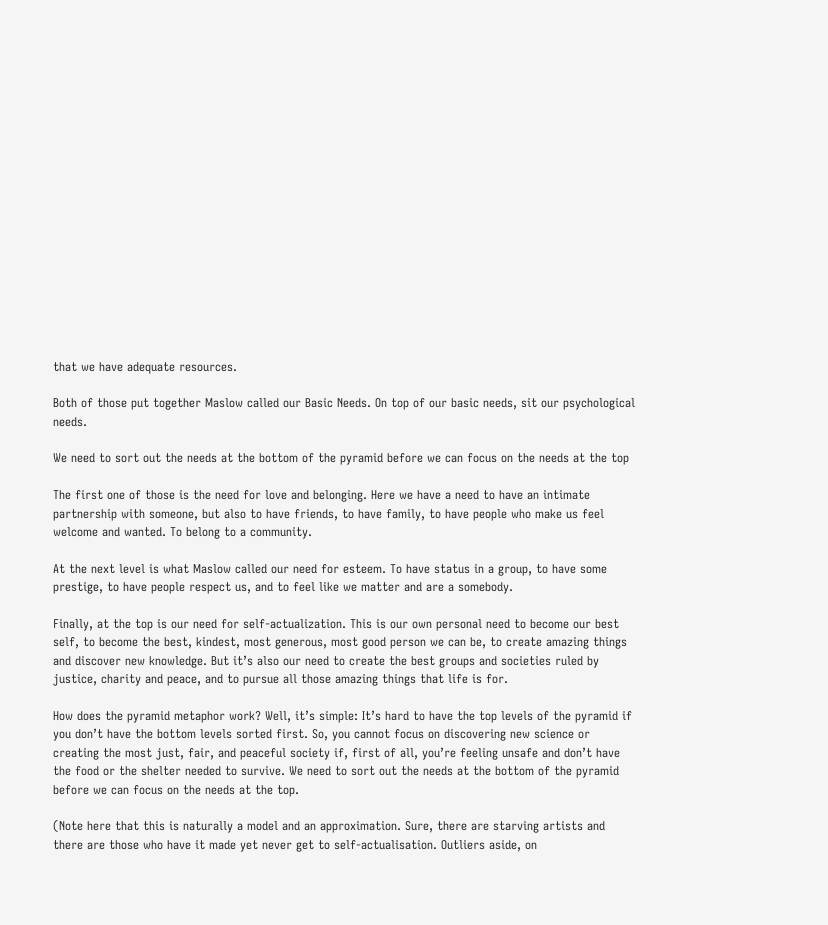that we have adequate resources.

Both of those put together Maslow called our Basic Needs. On top of our basic needs, sit our psychological needs.

We need to sort out the needs at the bottom of the pyramid before we can focus on the needs at the top

The first one of those is the need for love and belonging. Here we have a need to have an intimate partnership with someone, but also to have friends, to have family, to have people who make us feel welcome and wanted. To belong to a community.

At the next level is what Maslow called our need for esteem. To have status in a group, to have some prestige, to have people respect us, and to feel like we matter and are a somebody.

Finally, at the top is our need for self-actualization. This is our own personal need to become our best self, to become the best, kindest, most generous, most good person we can be, to create amazing things and discover new knowledge. But it’s also our need to create the best groups and societies ruled by justice, charity and peace, and to pursue all those amazing things that life is for.

How does the pyramid metaphor work? Well, it’s simple: It’s hard to have the top levels of the pyramid if you don’t have the bottom levels sorted first. So, you cannot focus on discovering new science or creating the most just, fair, and peaceful society if, first of all, you’re feeling unsafe and don’t have the food or the shelter needed to survive. We need to sort out the needs at the bottom of the pyramid before we can focus on the needs at the top.

(Note here that this is naturally a model and an approximation. Sure, there are starving artists and there are those who have it made yet never get to self-actualisation. Outliers aside, on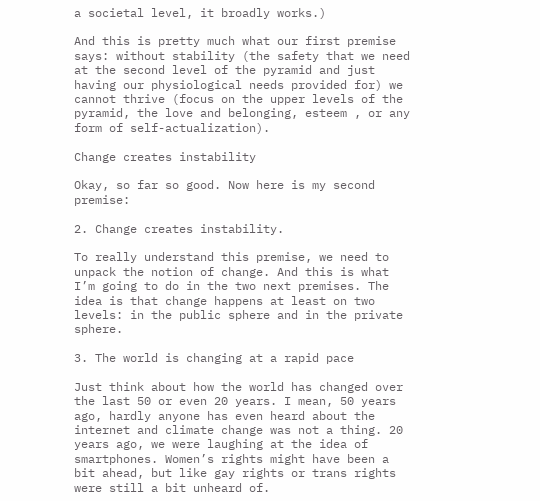a societal level, it broadly works.)

And this is pretty much what our first premise says: without stability (the safety that we need at the second level of the pyramid and just having our physiological needs provided for) we cannot thrive (focus on the upper levels of the pyramid, the love and belonging, esteem , or any form of self-actualization).

Change creates instability

Okay, so far so good. Now here is my second premise:

2. Change creates instability.

To really understand this premise, we need to unpack the notion of change. And this is what I’m going to do in the two next premises. The idea is that change happens at least on two levels: in the public sphere and in the private sphere.

3. The world is changing at a rapid pace

Just think about how the world has changed over the last 50 or even 20 years. I mean, 50 years ago, hardly anyone has even heard about the internet and climate change was not a thing. 20 years ago, we were laughing at the idea of smartphones. Women’s rights might have been a bit ahead, but like gay rights or trans rights were still a bit unheard of.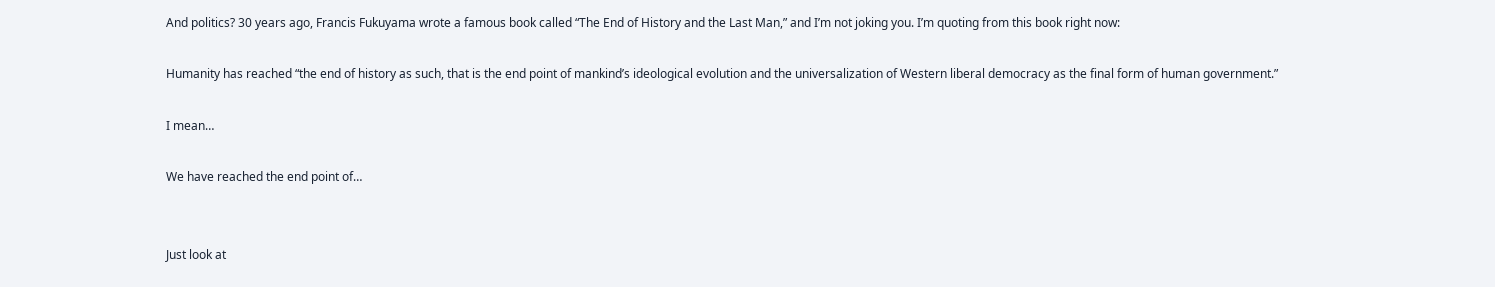And politics? 30 years ago, Francis Fukuyama wrote a famous book called “The End of History and the Last Man,” and I’m not joking you. I’m quoting from this book right now:

Humanity has reached “the end of history as such, that is the end point of mankind’s ideological evolution and the universalization of Western liberal democracy as the final form of human government.”

I mean…

We have reached the end point of…


Just look at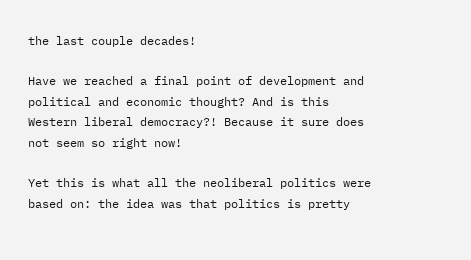the last couple decades!

Have we reached a final point of development and political and economic thought? And is this Western liberal democracy?! Because it sure does not seem so right now!

Yet this is what all the neoliberal politics were based on: the idea was that politics is pretty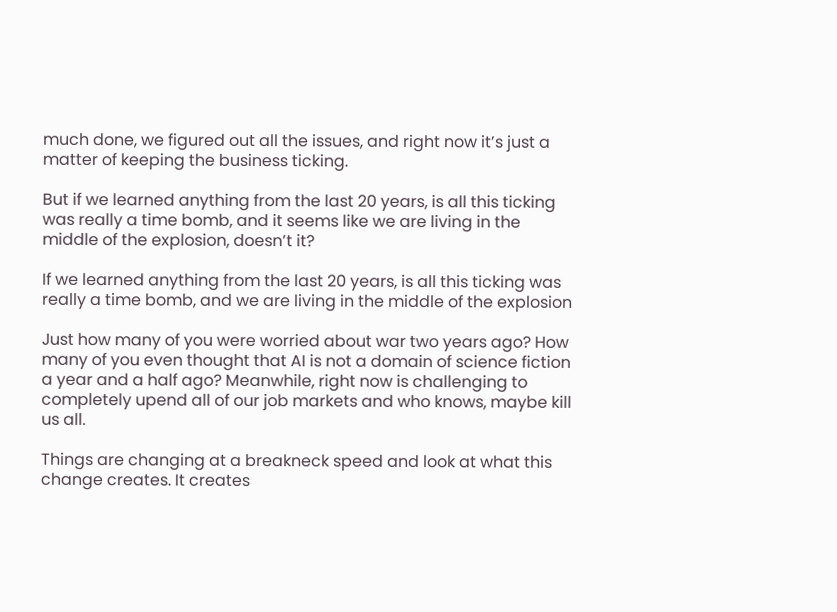much done, we figured out all the issues, and right now it’s just a matter of keeping the business ticking.

But if we learned anything from the last 20 years, is all this ticking was really a time bomb, and it seems like we are living in the middle of the explosion, doesn’t it?

If we learned anything from the last 20 years, is all this ticking was really a time bomb, and we are living in the middle of the explosion

Just how many of you were worried about war two years ago? How many of you even thought that AI is not a domain of science fiction a year and a half ago? Meanwhile, right now is challenging to completely upend all of our job markets and who knows, maybe kill us all.

Things are changing at a breakneck speed and look at what this change creates. It creates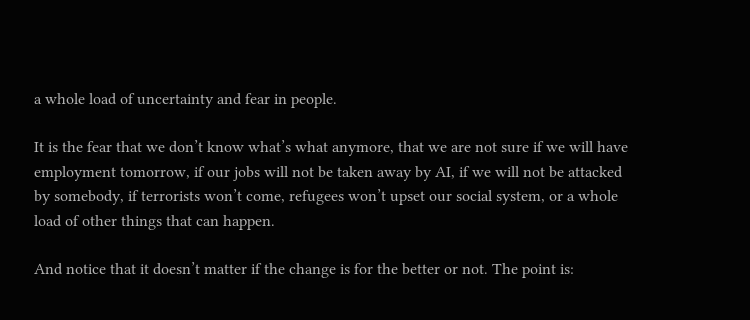a whole load of uncertainty and fear in people.

It is the fear that we don’t know what’s what anymore, that we are not sure if we will have employment tomorrow, if our jobs will not be taken away by AI, if we will not be attacked by somebody, if terrorists won’t come, refugees won’t upset our social system, or a whole load of other things that can happen.

And notice that it doesn’t matter if the change is for the better or not. The point is: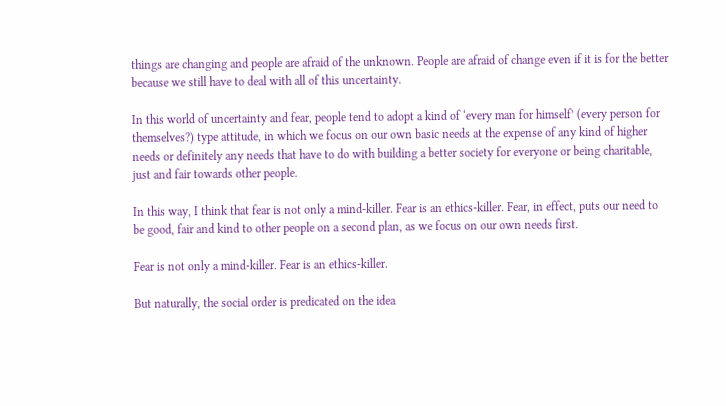things are changing and people are afraid of the unknown. People are afraid of change even if it is for the better because we still have to deal with all of this uncertainty.

In this world of uncertainty and fear, people tend to adopt a kind of ‘every man for himself’ (every person for themselves?) type attitude, in which we focus on our own basic needs at the expense of any kind of higher needs or definitely any needs that have to do with building a better society for everyone or being charitable, just and fair towards other people.

In this way, I think that fear is not only a mind-killer. Fear is an ethics-killer. Fear, in effect, puts our need to be good, fair and kind to other people on a second plan, as we focus on our own needs first.

Fear is not only a mind-killer. Fear is an ethics-killer.

But naturally, the social order is predicated on the idea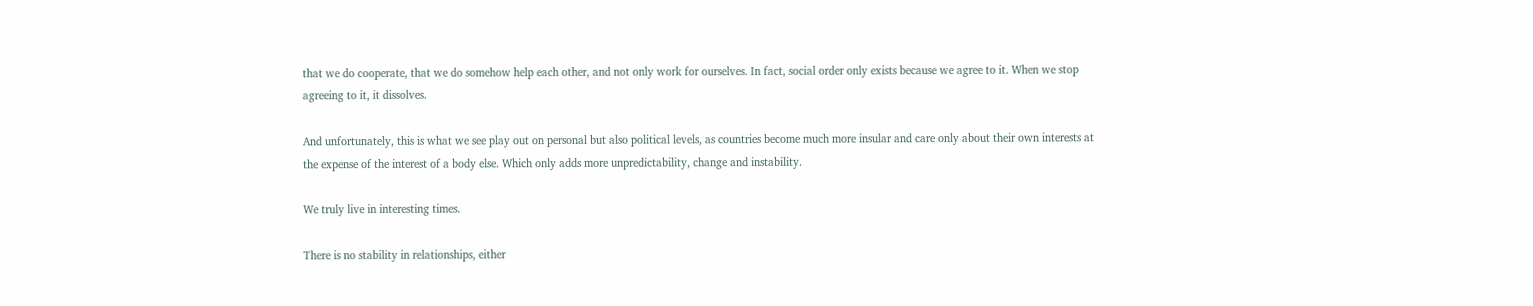that we do cooperate, that we do somehow help each other, and not only work for ourselves. In fact, social order only exists because we agree to it. When we stop agreeing to it, it dissolves.

And unfortunately, this is what we see play out on personal but also political levels, as countries become much more insular and care only about their own interests at the expense of the interest of a body else. Which only adds more unpredictability, change and instability.

We truly live in interesting times.

There is no stability in relationships, either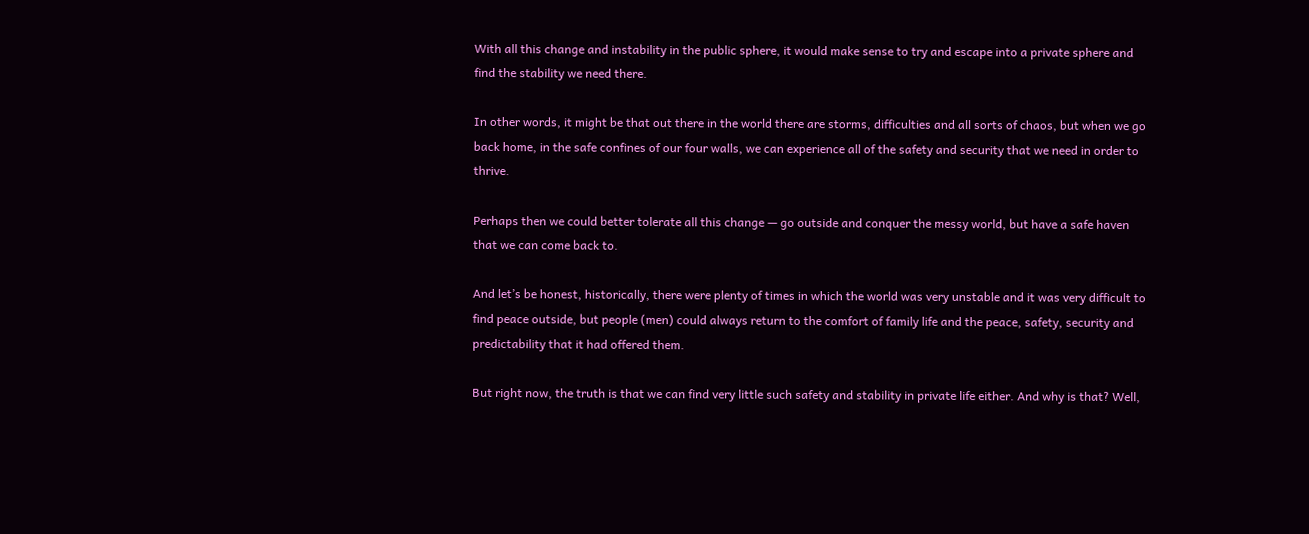With all this change and instability in the public sphere, it would make sense to try and escape into a private sphere and find the stability we need there.

In other words, it might be that out there in the world there are storms, difficulties and all sorts of chaos, but when we go back home, in the safe confines of our four walls, we can experience all of the safety and security that we need in order to thrive.

Perhaps then we could better tolerate all this change — go outside and conquer the messy world, but have a safe haven that we can come back to.

And let’s be honest, historically, there were plenty of times in which the world was very unstable and it was very difficult to find peace outside, but people (men) could always return to the comfort of family life and the peace, safety, security and predictability that it had offered them.

But right now, the truth is that we can find very little such safety and stability in private life either. And why is that? Well,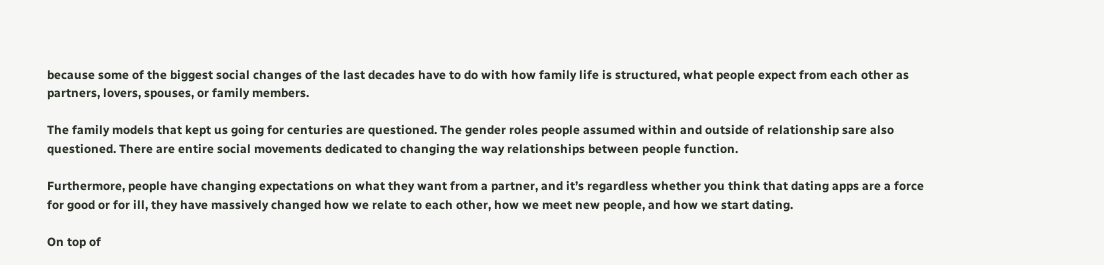because some of the biggest social changes of the last decades have to do with how family life is structured, what people expect from each other as partners, lovers, spouses, or family members.

The family models that kept us going for centuries are questioned. The gender roles people assumed within and outside of relationship sare also questioned. There are entire social movements dedicated to changing the way relationships between people function.

Furthermore, people have changing expectations on what they want from a partner, and it’s regardless whether you think that dating apps are a force for good or for ill, they have massively changed how we relate to each other, how we meet new people, and how we start dating.

On top of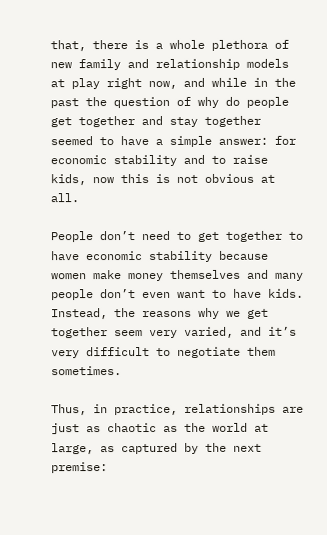that, there is a whole plethora of new family and relationship models at play right now, and while in the past the question of why do people get together and stay together seemed to have a simple answer: for economic stability and to raise kids, now this is not obvious at all.

People don’t need to get together to have economic stability because women make money themselves and many people don’t even want to have kids. Instead, the reasons why we get together seem very varied, and it’s very difficult to negotiate them sometimes.

Thus, in practice, relationships are just as chaotic as the world at large, as captured by the next premise: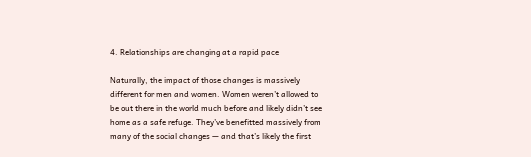4. Relationships are changing at a rapid pace

Naturally, the impact of those changes is massively different for men and women. Women weren’t allowed to be out there in the world much before and likely didn’t see home as a safe refuge. They’ve benefitted massively from many of the social changes — and that’s likely the first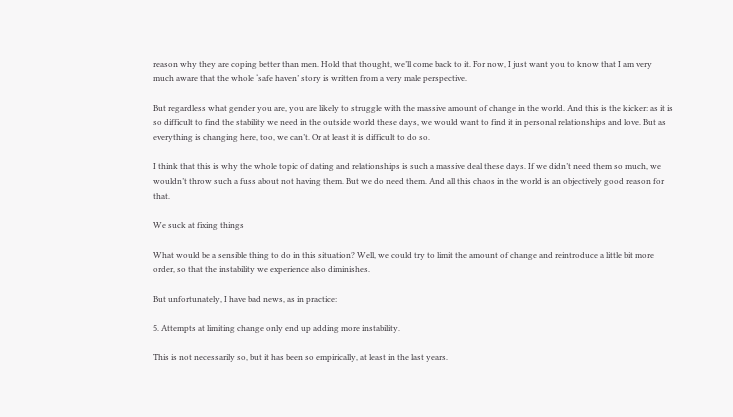reason why they are coping better than men. Hold that thought, we’ll come back to it. For now, I just want you to know that I am very much aware that the whole ‘safe haven’ story is written from a very male perspective.

But regardless what gender you are, you are likely to struggle with the massive amount of change in the world. And this is the kicker: as it is so difficult to find the stability we need in the outside world these days, we would want to find it in personal relationships and love. But as everything is changing here, too, we can’t. Or at least it is difficult to do so.

I think that this is why the whole topic of dating and relationships is such a massive deal these days. If we didn’t need them so much, we wouldn’t throw such a fuss about not having them. But we do need them. And all this chaos in the world is an objectively good reason for that.

We suck at fixing things

What would be a sensible thing to do in this situation? Well, we could try to limit the amount of change and reintroduce a little bit more order, so that the instability we experience also diminishes.

But unfortunately, I have bad news, as in practice:

5. Attempts at limiting change only end up adding more instability.

This is not necessarily so, but it has been so empirically, at least in the last years.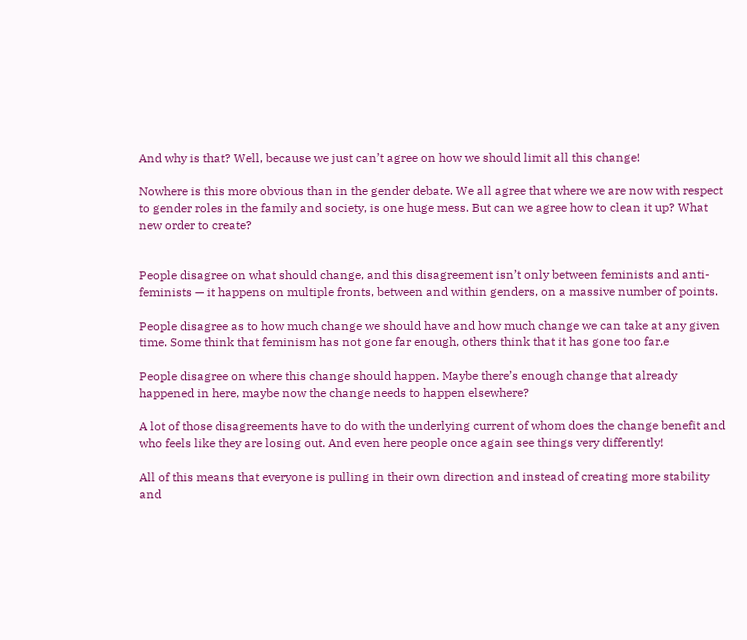And why is that? Well, because we just can’t agree on how we should limit all this change!

Nowhere is this more obvious than in the gender debate. We all agree that where we are now with respect to gender roles in the family and society, is one huge mess. But can we agree how to clean it up? What new order to create?


People disagree on what should change, and this disagreement isn’t only between feminists and anti-feminists — it happens on multiple fronts, between and within genders, on a massive number of points.

People disagree as to how much change we should have and how much change we can take at any given time. Some think that feminism has not gone far enough, others think that it has gone too far.e

People disagree on where this change should happen. Maybe there’s enough change that already happened in here, maybe now the change needs to happen elsewhere?

A lot of those disagreements have to do with the underlying current of whom does the change benefit and who feels like they are losing out. And even here people once again see things very differently!

All of this means that everyone is pulling in their own direction and instead of creating more stability and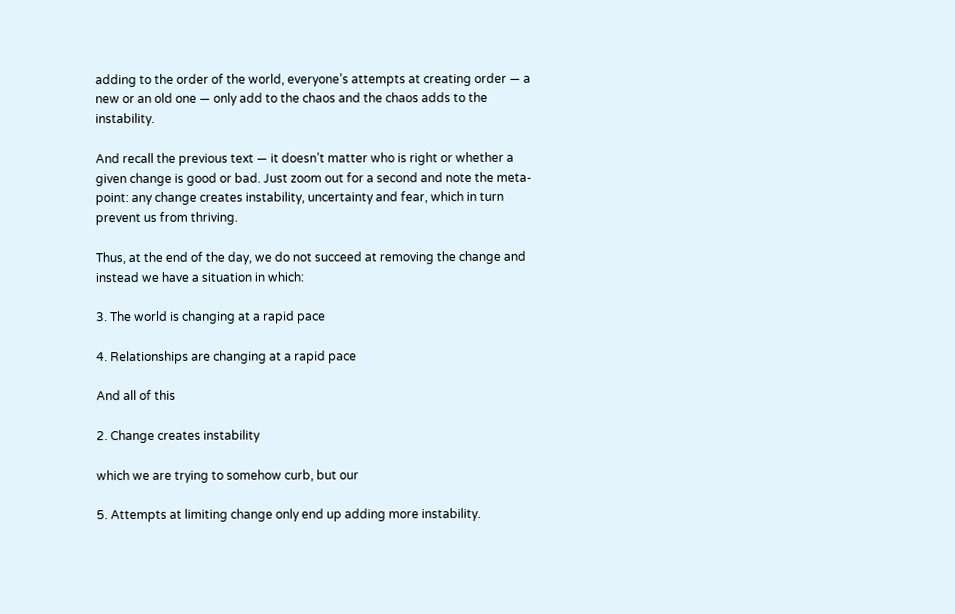adding to the order of the world, everyone’s attempts at creating order — a new or an old one — only add to the chaos and the chaos adds to the instability.

And recall the previous text — it doesn’t matter who is right or whether a given change is good or bad. Just zoom out for a second and note the meta-point: any change creates instability, uncertainty and fear, which in turn prevent us from thriving.

Thus, at the end of the day, we do not succeed at removing the change and instead we have a situation in which:

3. The world is changing at a rapid pace

4. Relationships are changing at a rapid pace

And all of this

2. Change creates instability

which we are trying to somehow curb, but our

5. Attempts at limiting change only end up adding more instability.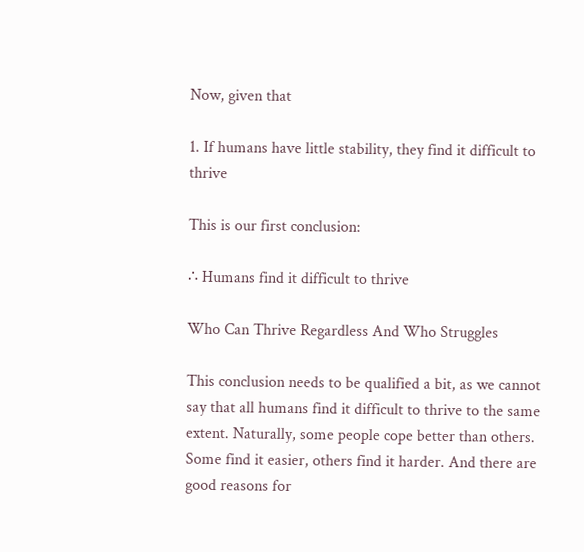Now, given that

1. If humans have little stability, they find it difficult to thrive

This is our first conclusion:

∴ Humans find it difficult to thrive

Who Can Thrive Regardless And Who Struggles

This conclusion needs to be qualified a bit, as we cannot say that all humans find it difficult to thrive to the same extent. Naturally, some people cope better than others. Some find it easier, others find it harder. And there are good reasons for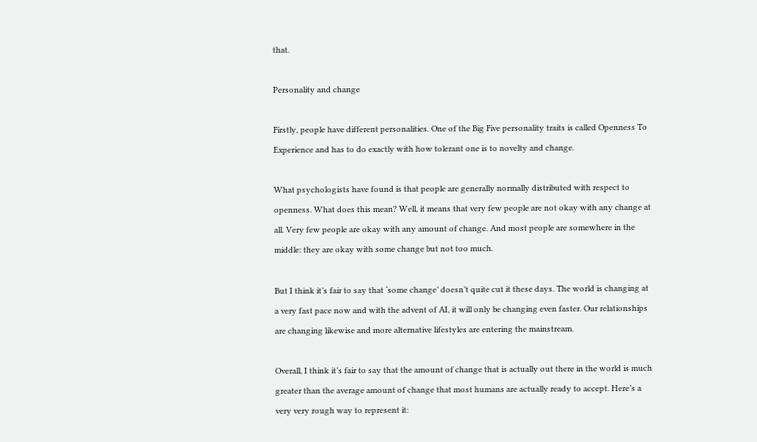that.

Personality and change

Firstly, people have different personalities. One of the Big Five personality traits is called Openness To Experience and has to do exactly with how tolerant one is to novelty and change.

What psychologists have found is that people are generally normally distributed with respect to openness. What does this mean? Well, it means that very few people are not okay with any change at all. Very few people are okay with any amount of change. And most people are somewhere in the middle: they are okay with some change but not too much.

But I think it’s fair to say that ‘some change’ doesn’t quite cut it these days. The world is changing at a very fast pace now and with the advent of AI, it will only be changing even faster. Our relationships are changing likewise and more alternative lifestyles are entering the mainstream.

Overall, I think it’s fair to say that the amount of change that is actually out there in the world is much greater than the average amount of change that most humans are actually ready to accept. Here’s a very very rough way to represent it: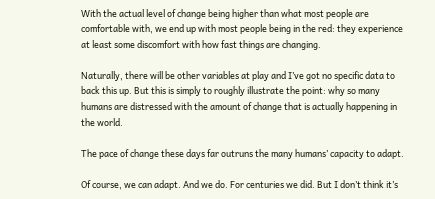With the actual level of change being higher than what most people are comfortable with, we end up with most people being in the red: they experience at least some discomfort with how fast things are changing.

Naturally, there will be other variables at play and I’ve got no specific data to back this up. But this is simply to roughly illustrate the point: why so many humans are distressed with the amount of change that is actually happening in the world.

The pace of change these days far outruns the many humans’ capacity to adapt.

Of course, we can adapt. And we do. For centuries we did. But I don’t think it’s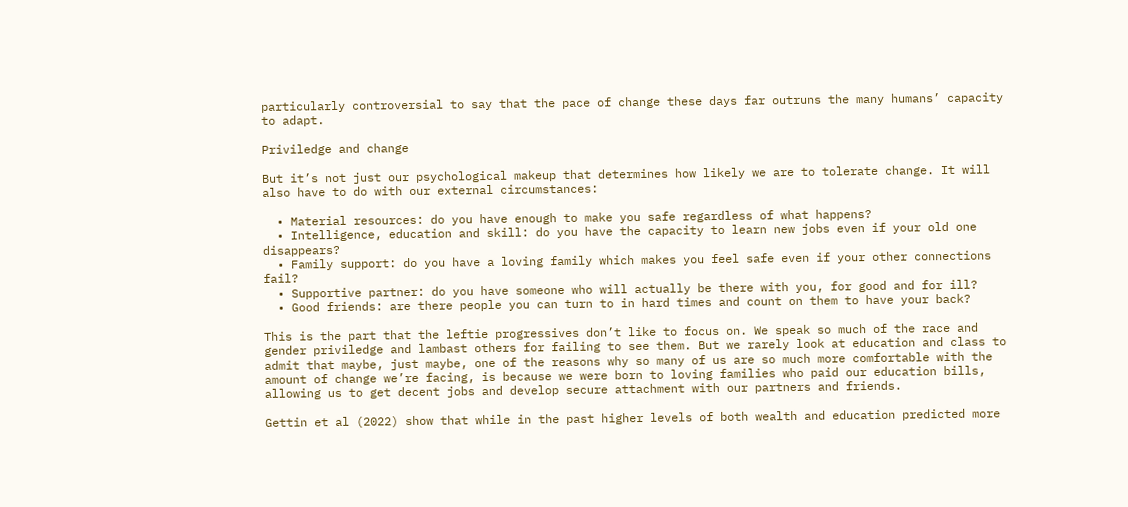particularly controversial to say that the pace of change these days far outruns the many humans’ capacity to adapt.

Priviledge and change

But it’s not just our psychological makeup that determines how likely we are to tolerate change. It will also have to do with our external circumstances:

  • Material resources: do you have enough to make you safe regardless of what happens?
  • Intelligence, education and skill: do you have the capacity to learn new jobs even if your old one disappears?
  • Family support: do you have a loving family which makes you feel safe even if your other connections fail?
  • Supportive partner: do you have someone who will actually be there with you, for good and for ill?
  • Good friends: are there people you can turn to in hard times and count on them to have your back?

This is the part that the leftie progressives don’t like to focus on. We speak so much of the race and gender priviledge and lambast others for failing to see them. But we rarely look at education and class to admit that maybe, just maybe, one of the reasons why so many of us are so much more comfortable with the amount of change we’re facing, is because we were born to loving families who paid our education bills, allowing us to get decent jobs and develop secure attachment with our partners and friends.

Gettin et al (2022) show that while in the past higher levels of both wealth and education predicted more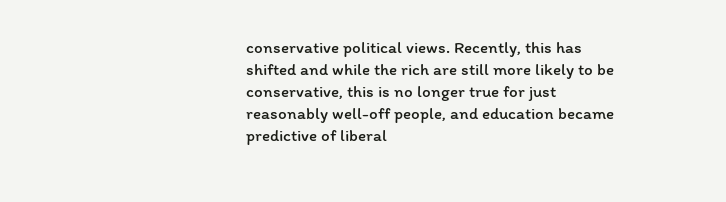conservative political views. Recently, this has shifted and while the rich are still more likely to be conservative, this is no longer true for just reasonably well-off people, and education became predictive of liberal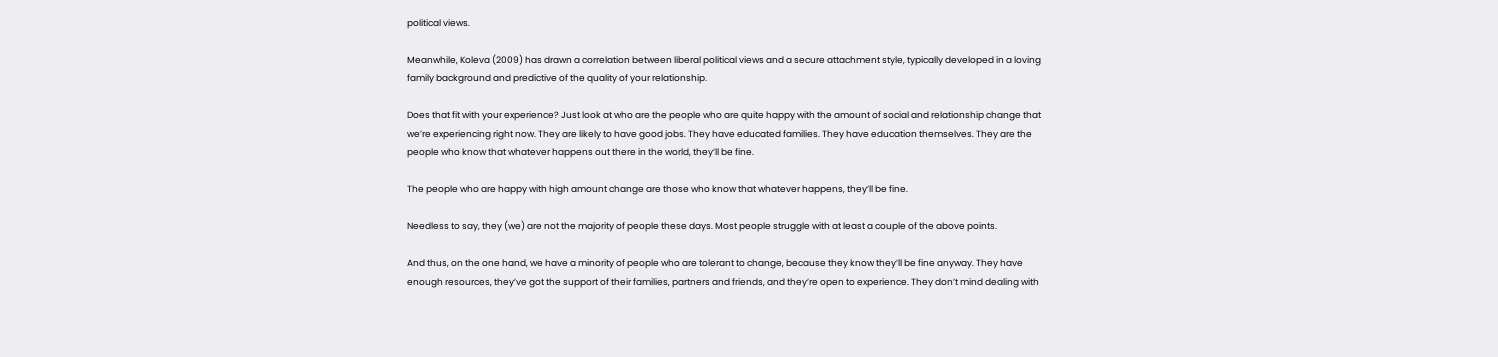political views.

Meanwhile, Koleva (2009) has drawn a correlation between liberal political views and a secure attachment style, typically developed in a loving family background and predictive of the quality of your relationship.

Does that fit with your experience? Just look at who are the people who are quite happy with the amount of social and relationship change that we’re experiencing right now. They are likely to have good jobs. They have educated families. They have education themselves. They are the people who know that whatever happens out there in the world, they’ll be fine.

The people who are happy with high amount change are those who know that whatever happens, they’ll be fine.

Needless to say, they (we) are not the majority of people these days. Most people struggle with at least a couple of the above points.

And thus, on the one hand, we have a minority of people who are tolerant to change, because they know they’ll be fine anyway. They have enough resources, they’ve got the support of their families, partners and friends, and they’re open to experience. They don’t mind dealing with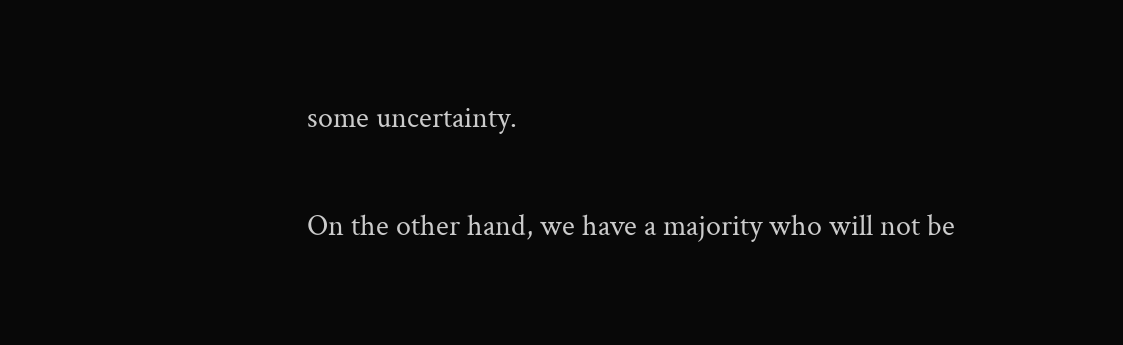some uncertainty.

On the other hand, we have a majority who will not be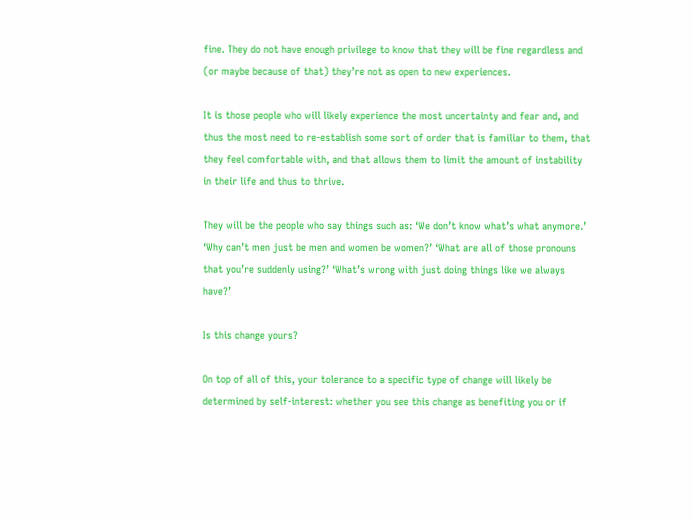fine. They do not have enough privilege to know that they will be fine regardless and (or maybe because of that) they’re not as open to new experiences.

It is those people who will likely experience the most uncertainty and fear and, and thus the most need to re-establish some sort of order that is familiar to them, that they feel comfortable with, and that allows them to limit the amount of instability in their life and thus to thrive.

They will be the people who say things such as: ‘We don’t know what’s what anymore.’ ‘Why can’t men just be men and women be women?’ ‘What are all of those pronouns that you’re suddenly using?’ ‘What’s wrong with just doing things like we always have?’

Is this change yours?

On top of all of this, your tolerance to a specific type of change will likely be determined by self-interest: whether you see this change as benefiting you or if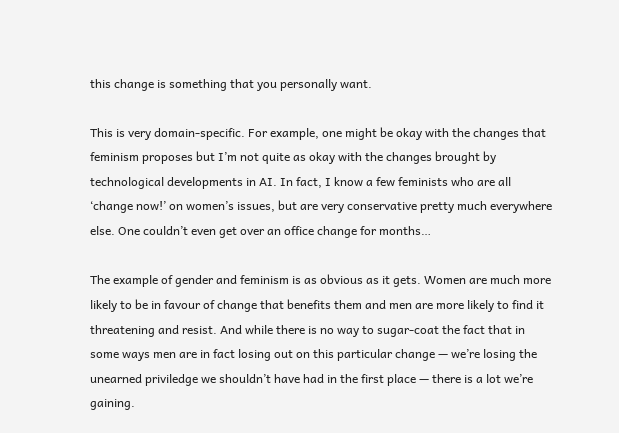this change is something that you personally want.

This is very domain-specific. For example, one might be okay with the changes that feminism proposes but I’m not quite as okay with the changes brought by technological developments in AI. In fact, I know a few feminists who are all ‘change now!’ on women’s issues, but are very conservative pretty much everywhere else. One couldn’t even get over an office change for months…

The example of gender and feminism is as obvious as it gets. Women are much more likely to be in favour of change that benefits them and men are more likely to find it threatening and resist. And while there is no way to sugar-coat the fact that in some ways men are in fact losing out on this particular change — we’re losing the unearned priviledge we shouldn’t have had in the first place — there is a lot we’re gaining.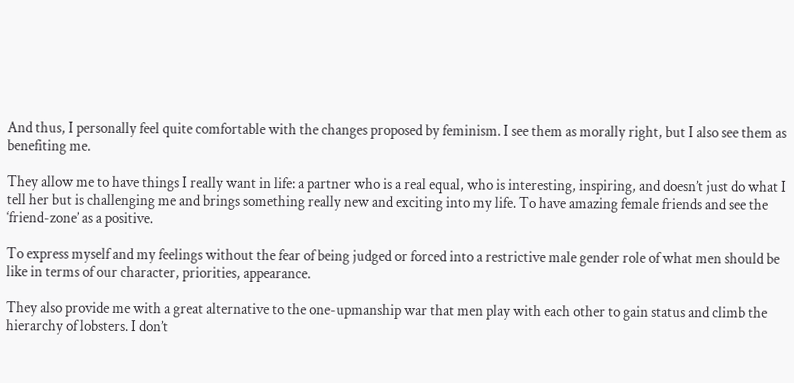And thus, I personally feel quite comfortable with the changes proposed by feminism. I see them as morally right, but I also see them as benefiting me.

They allow me to have things I really want in life: a partner who is a real equal, who is interesting, inspiring, and doesn’t just do what I tell her but is challenging me and brings something really new and exciting into my life. To have amazing female friends and see the ‘friend-zone’ as a positive.

To express myself and my feelings without the fear of being judged or forced into a restrictive male gender role of what men should be like in terms of our character, priorities, appearance.

They also provide me with a great alternative to the one-upmanship war that men play with each other to gain status and climb the hierarchy of lobsters. I don’t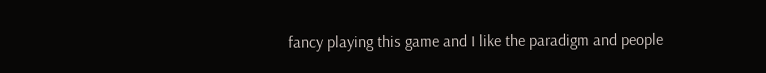fancy playing this game and I like the paradigm and people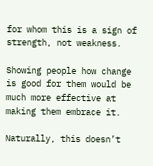for whom this is a sign of strength, not weakness.

Showing people how change is good for them would be much more effective at making them embrace it.

Naturally, this doesn’t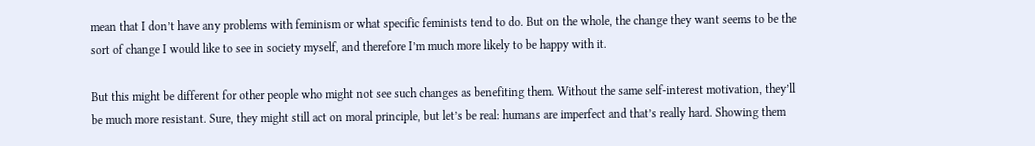mean that I don’t have any problems with feminism or what specific feminists tend to do. But on the whole, the change they want seems to be the sort of change I would like to see in society myself, and therefore I’m much more likely to be happy with it.

But this might be different for other people who might not see such changes as benefiting them. Without the same self-interest motivation, they’ll be much more resistant. Sure, they might still act on moral principle, but let’s be real: humans are imperfect and that’s really hard. Showing them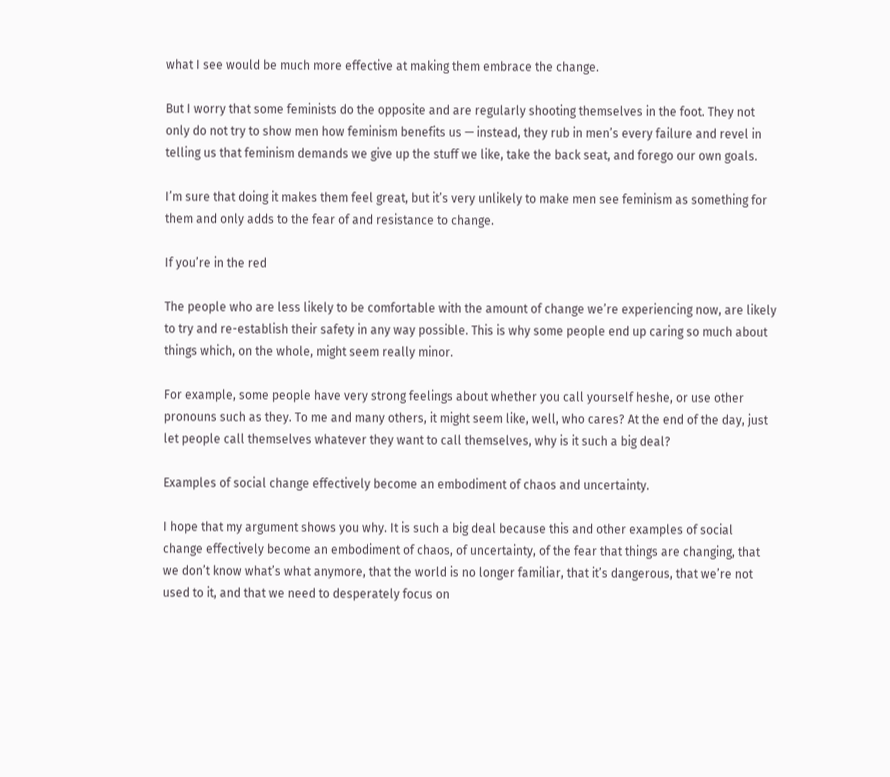what I see would be much more effective at making them embrace the change.

But I worry that some feminists do the opposite and are regularly shooting themselves in the foot. They not only do not try to show men how feminism benefits us — instead, they rub in men’s every failure and revel in telling us that feminism demands we give up the stuff we like, take the back seat, and forego our own goals.

I’m sure that doing it makes them feel great, but it’s very unlikely to make men see feminism as something for them and only adds to the fear of and resistance to change.

If you’re in the red

The people who are less likely to be comfortable with the amount of change we’re experiencing now, are likely to try and re-establish their safety in any way possible. This is why some people end up caring so much about things which, on the whole, might seem really minor.

For example, some people have very strong feelings about whether you call yourself heshe, or use other pronouns such as they. To me and many others, it might seem like, well, who cares? At the end of the day, just let people call themselves whatever they want to call themselves, why is it such a big deal?

Examples of social change effectively become an embodiment of chaos and uncertainty.

I hope that my argument shows you why. It is such a big deal because this and other examples of social change effectively become an embodiment of chaos, of uncertainty, of the fear that things are changing, that we don’t know what’s what anymore, that the world is no longer familiar, that it’s dangerous, that we’re not used to it, and that we need to desperately focus on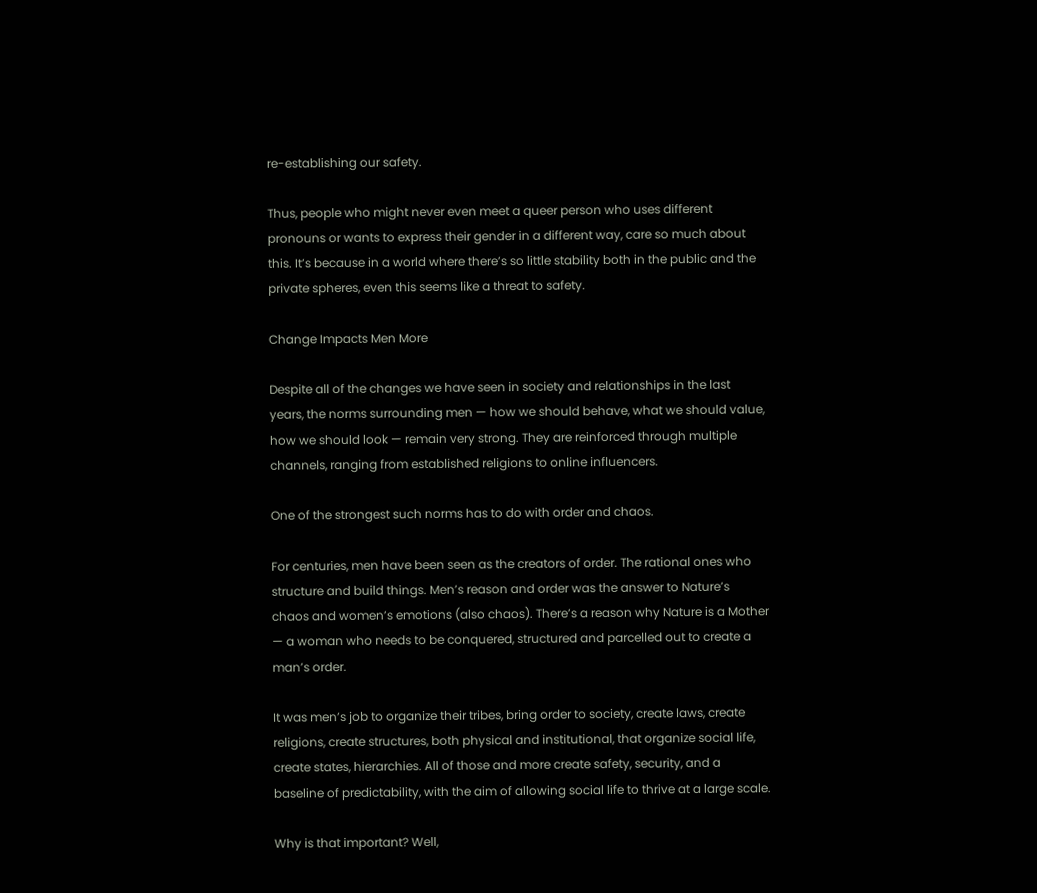re-establishing our safety.

Thus, people who might never even meet a queer person who uses different pronouns or wants to express their gender in a different way, care so much about this. It’s because in a world where there’s so little stability both in the public and the private spheres, even this seems like a threat to safety.

Change Impacts Men More

Despite all of the changes we have seen in society and relationships in the last years, the norms surrounding men — how we should behave, what we should value, how we should look — remain very strong. They are reinforced through multiple channels, ranging from established religions to online influencers.

One of the strongest such norms has to do with order and chaos.

For centuries, men have been seen as the creators of order. The rational ones who structure and build things. Men’s reason and order was the answer to Nature’s chaos and women’s emotions (also chaos). There’s a reason why Nature is a Mother — a woman who needs to be conquered, structured and parcelled out to create a man’s order.

It was men’s job to organize their tribes, bring order to society, create laws, create religions, create structures, both physical and institutional, that organize social life, create states, hierarchies. All of those and more create safety, security, and a baseline of predictability, with the aim of allowing social life to thrive at a large scale.

Why is that important? Well,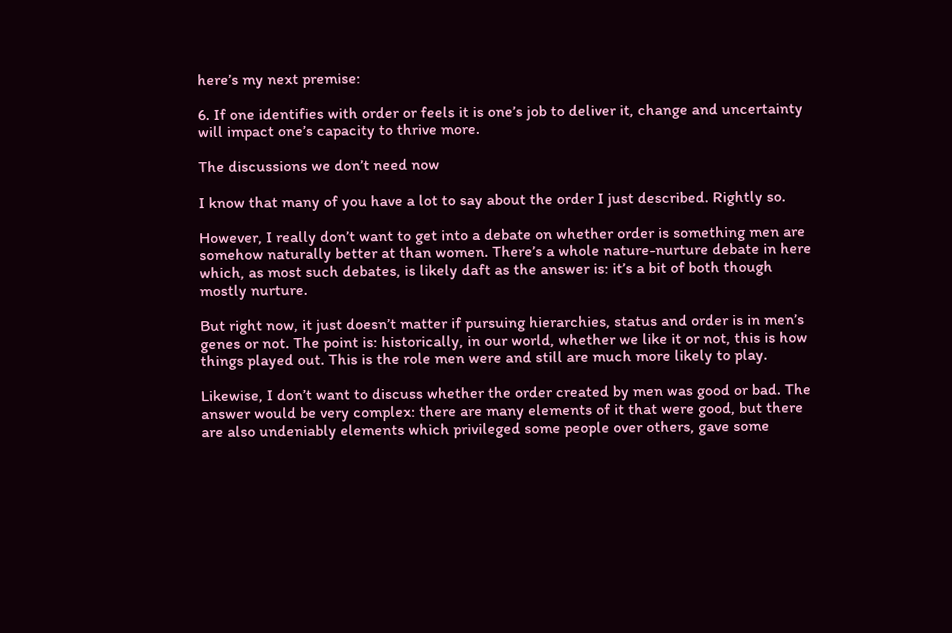here’s my next premise:

6. If one identifies with order or feels it is one’s job to deliver it, change and uncertainty will impact one’s capacity to thrive more.

The discussions we don’t need now

I know that many of you have a lot to say about the order I just described. Rightly so.

However, I really don’t want to get into a debate on whether order is something men are somehow naturally better at than women. There’s a whole nature-nurture debate in here which, as most such debates, is likely daft as the answer is: it’s a bit of both though mostly nurture.

But right now, it just doesn’t matter if pursuing hierarchies, status and order is in men’s genes or not. The point is: historically, in our world, whether we like it or not, this is how things played out. This is the role men were and still are much more likely to play.

Likewise, I don’t want to discuss whether the order created by men was good or bad. The answer would be very complex: there are many elements of it that were good, but there are also undeniably elements which privileged some people over others, gave some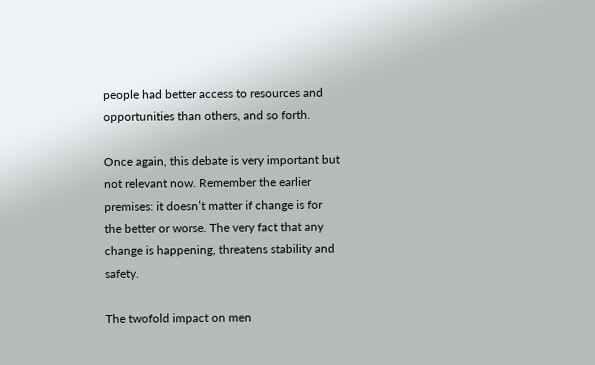people had better access to resources and opportunities than others, and so forth.

Once again, this debate is very important but not relevant now. Remember the earlier premises: it doesn’t matter if change is for the better or worse. The very fact that any change is happening, threatens stability and safety.

The twofold impact on men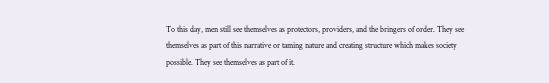To this day, men still see themselves as protectors, providers, and the bringers of order. They see themselves as part of this narrative or taming nature and creating structure which makes society possible. They see themselves as part of it.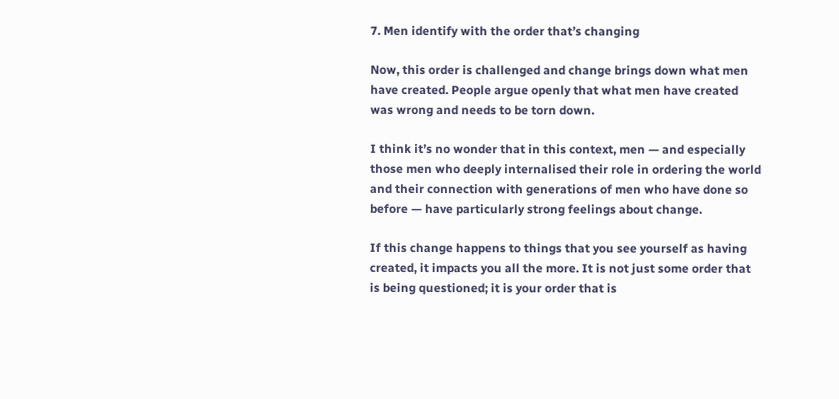7. Men identify with the order that’s changing

Now, this order is challenged and change brings down what men have created. People argue openly that what men have created was wrong and needs to be torn down.

I think it’s no wonder that in this context, men — and especially those men who deeply internalised their role in ordering the world and their connection with generations of men who have done so before — have particularly strong feelings about change.

If this change happens to things that you see yourself as having created, it impacts you all the more. It is not just some order that is being questioned; it is your order that is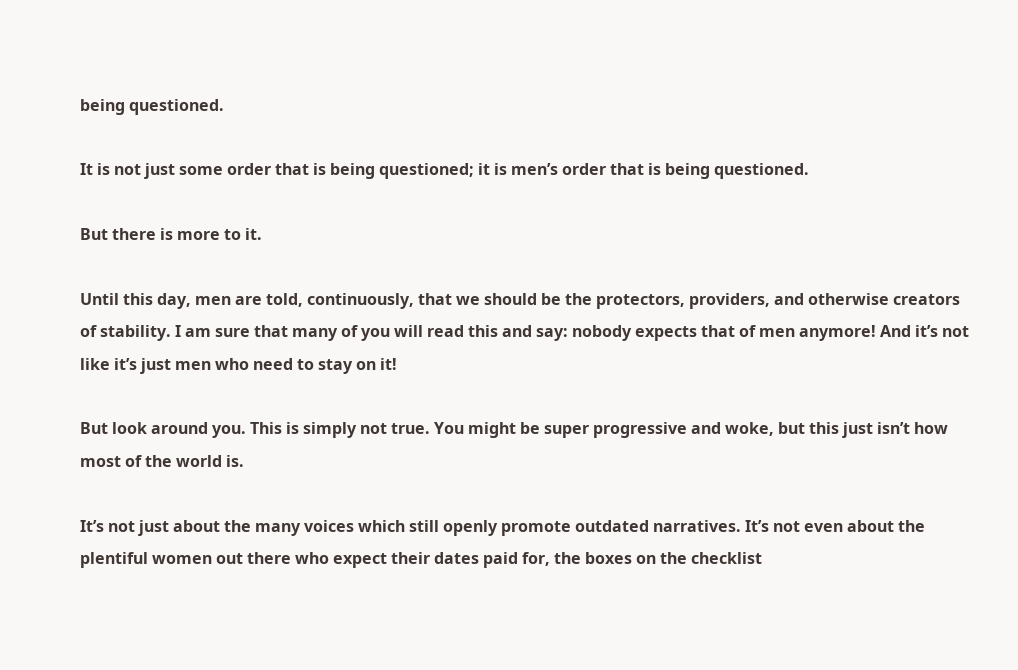being questioned.

It is not just some order that is being questioned; it is men’s order that is being questioned.

But there is more to it.

Until this day, men are told, continuously, that we should be the protectors, providers, and otherwise creators of stability. I am sure that many of you will read this and say: nobody expects that of men anymore! And it’s not like it’s just men who need to stay on it!

But look around you. This is simply not true. You might be super progressive and woke, but this just isn’t how most of the world is.

It’s not just about the many voices which still openly promote outdated narratives. It’s not even about the plentiful women out there who expect their dates paid for, the boxes on the checklist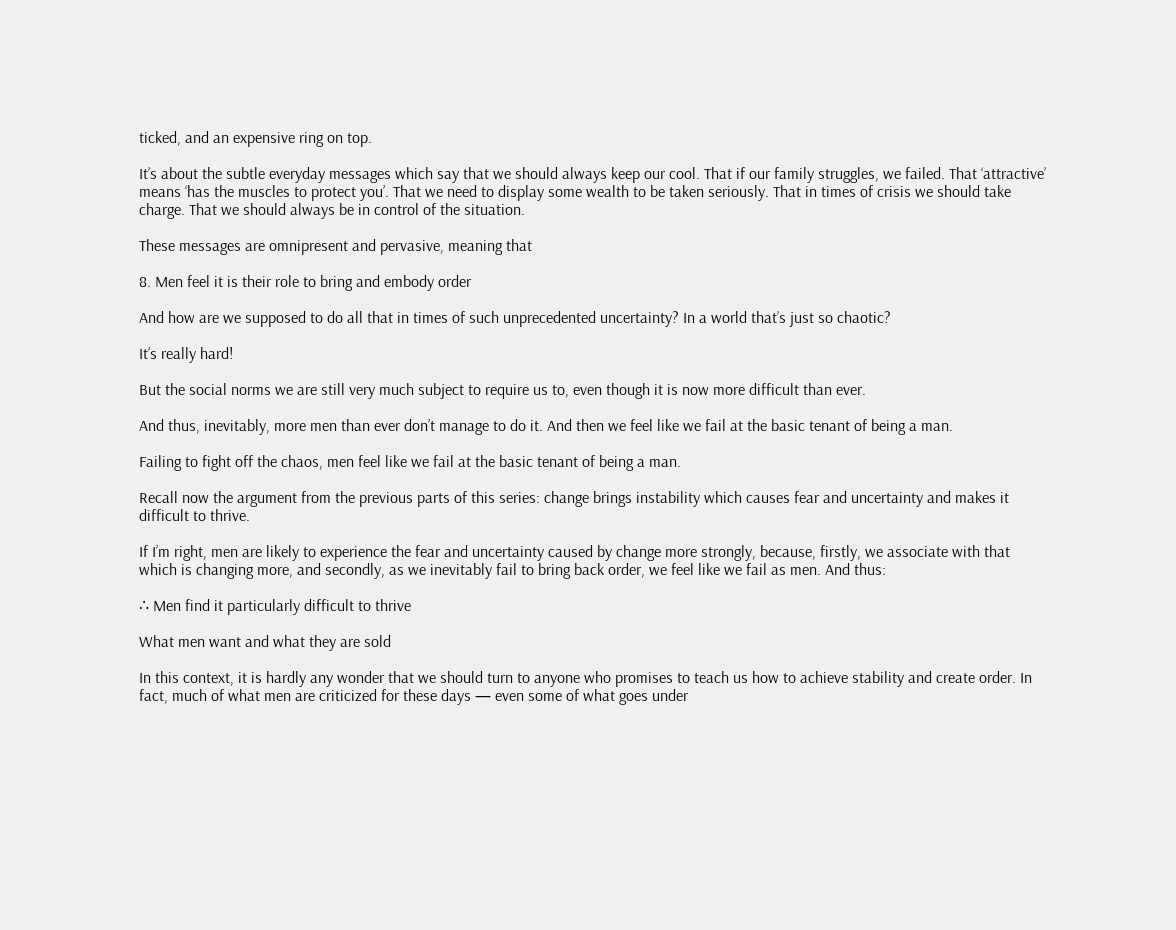ticked, and an expensive ring on top.

It’s about the subtle everyday messages which say that we should always keep our cool. That if our family struggles, we failed. That ‘attractive’ means ‘has the muscles to protect you’. That we need to display some wealth to be taken seriously. That in times of crisis we should take charge. That we should always be in control of the situation.

These messages are omnipresent and pervasive, meaning that

8. Men feel it is their role to bring and embody order

And how are we supposed to do all that in times of such unprecedented uncertainty? In a world that’s just so chaotic?

It’s really hard!

But the social norms we are still very much subject to require us to, even though it is now more difficult than ever.

And thus, inevitably, more men than ever don’t manage to do it. And then we feel like we fail at the basic tenant of being a man.

Failing to fight off the chaos, men feel like we fail at the basic tenant of being a man.

Recall now the argument from the previous parts of this series: change brings instability which causes fear and uncertainty and makes it difficult to thrive.

If I’m right, men are likely to experience the fear and uncertainty caused by change more strongly, because, firstly, we associate with that which is changing more, and secondly, as we inevitably fail to bring back order, we feel like we fail as men. And thus:

∴ Men find it particularly difficult to thrive

What men want and what they are sold

In this context, it is hardly any wonder that we should turn to anyone who promises to teach us how to achieve stability and create order. In fact, much of what men are criticized for these days — even some of what goes under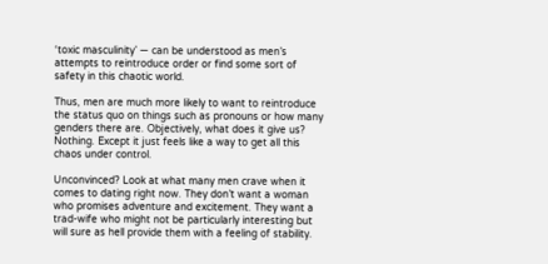‘toxic masculinity’ — can be understood as men’s attempts to reintroduce order or find some sort of safety in this chaotic world.

Thus, men are much more likely to want to reintroduce the status quo on things such as pronouns or how many genders there are. Objectively, what does it give us? Nothing. Except it just feels like a way to get all this chaos under control.

Unconvinced? Look at what many men crave when it comes to dating right now. They don’t want a woman who promises adventure and excitement. They want a trad-wife who might not be particularly interesting but will sure as hell provide them with a feeling of stability.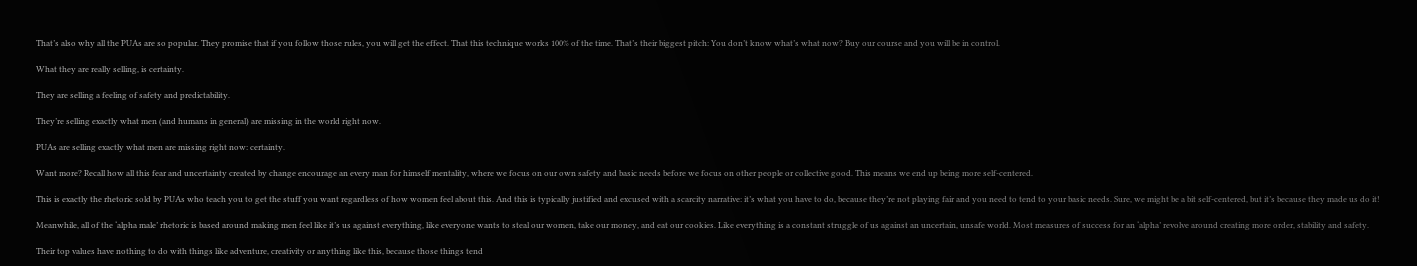That’s also why all the PUAs are so popular. They promise that if you follow those rules, you will get the effect. That this technique works 100% of the time. That’s their biggest pitch: You don’t know what’s what now? Buy our course and you will be in control.

What they are really selling, is certainty.

They are selling a feeling of safety and predictability.

They’re selling exactly what men (and humans in general) are missing in the world right now.

PUAs are selling exactly what men are missing right now: certainty.

Want more? Recall how all this fear and uncertainty created by change encourage an every man for himself mentality, where we focus on our own safety and basic needs before we focus on other people or collective good. This means we end up being more self-centered.

This is exactly the rhetoric sold by PUAs who teach you to get the stuff you want regardless of how women feel about this. And this is typically justified and excused with a scarcity narrative: it’s what you have to do, because they’re not playing fair and you need to tend to your basic needs. Sure, we might be a bit self-centered, but it’s because they made us do it!

Meanwhile, all of the ‘alpha male’ rhetoric is based around making men feel like it’s us against everything, like everyone wants to steal our women, take our money, and eat our cookies. Like everything is a constant struggle of us against an uncertain, unsafe world. Most measures of success for an ‘alpha’ revolve around creating more order, stability and safety.

Their top values have nothing to do with things like adventure, creativity or anything like this, because those things tend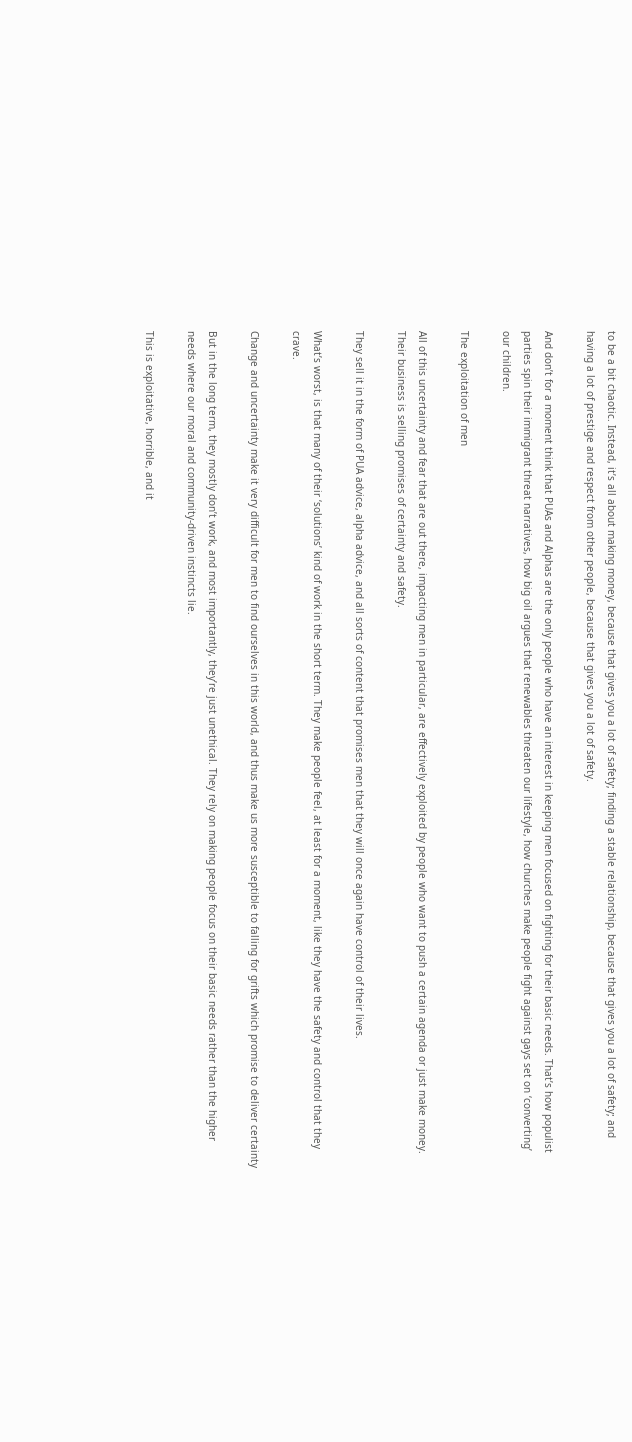to be a bit chaotic. Instead, it’s all about making money, because that gives you a lot of safety; finding a stable relationship, because that gives you a lot of safety; and having a lot of prestige and respect from other people, because that gives you a lot of safety.

And don’t for a moment think that PUAs and Alphas are the only people who have an interest in keeping men focused on fighting for their basic needs. That’s how populist parties spin their immigrant threat narratives, how big oil argues that renewables threaten our lifestyle, how churches make people fight against gays set on ‘converting’ our children.

The exploitation of men

All of this uncertainty and fear that are out there, impacting men in particular, are effectively exploited by people who want to push a certain agenda or just make money. Their business is selling promises of certainty and safety.

They sell it in the form of PUA advice, alpha advice, and all sorts of content that promises men that they will once again have control of their lives.

What’s worst, is that many of their ‘solutions’ kind of work in the short term. They make people feel, at least for a moment, like they have the safety and control that they crave.

Change and uncertainty make it very difficult for men to find ourselves in this world, and thus make us more susceptible to falling for grifts which promise to deliver certainty

But in the long term, they mostly don’t work, and most importantly, they’re just unethical. They rely on making people focus on their basic needs rather than the higher needs where our moral and community-driven instincts lie.

This is exploitative, horrible, and it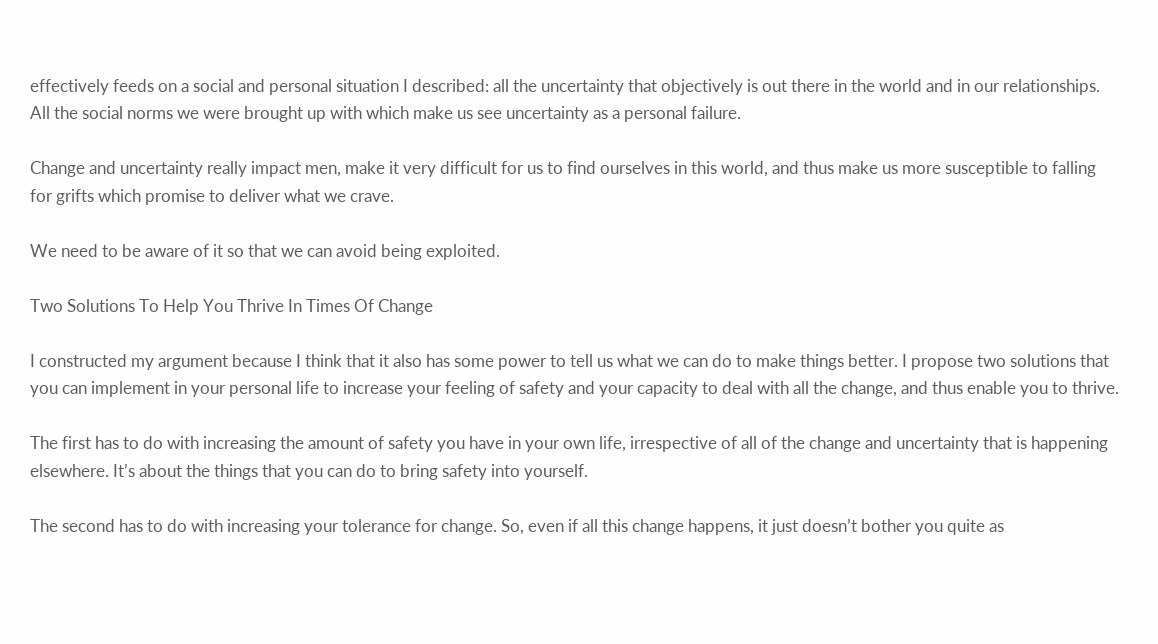effectively feeds on a social and personal situation I described: all the uncertainty that objectively is out there in the world and in our relationships. All the social norms we were brought up with which make us see uncertainty as a personal failure.

Change and uncertainty really impact men, make it very difficult for us to find ourselves in this world, and thus make us more susceptible to falling for grifts which promise to deliver what we crave.

We need to be aware of it so that we can avoid being exploited.

Two Solutions To Help You Thrive In Times Of Change

I constructed my argument because I think that it also has some power to tell us what we can do to make things better. I propose two solutions that you can implement in your personal life to increase your feeling of safety and your capacity to deal with all the change, and thus enable you to thrive.

The first has to do with increasing the amount of safety you have in your own life, irrespective of all of the change and uncertainty that is happening elsewhere. It’s about the things that you can do to bring safety into yourself.

The second has to do with increasing your tolerance for change. So, even if all this change happens, it just doesn’t bother you quite as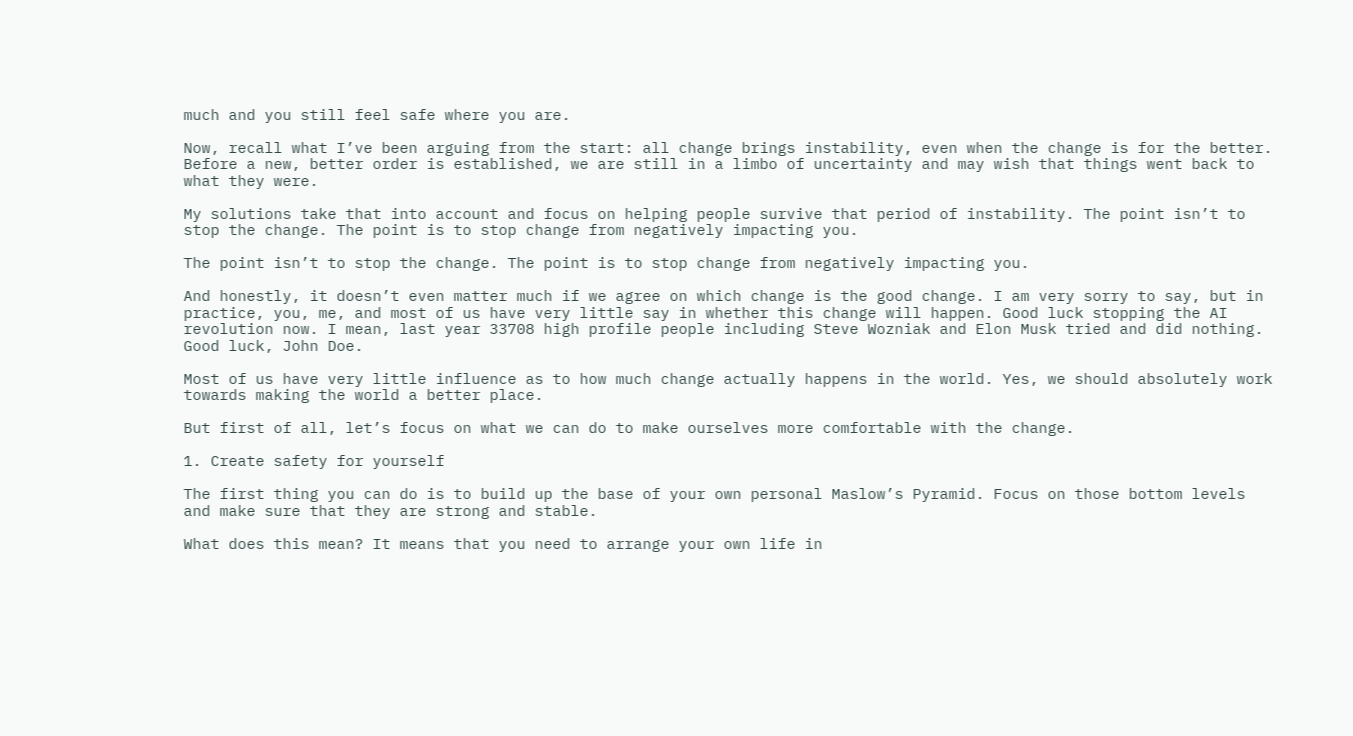much and you still feel safe where you are.

Now, recall what I’ve been arguing from the start: all change brings instability, even when the change is for the better. Before a new, better order is established, we are still in a limbo of uncertainty and may wish that things went back to what they were.

My solutions take that into account and focus on helping people survive that period of instability. The point isn’t to stop the change. The point is to stop change from negatively impacting you.

The point isn’t to stop the change. The point is to stop change from negatively impacting you.

And honestly, it doesn’t even matter much if we agree on which change is the good change. I am very sorry to say, but in practice, you, me, and most of us have very little say in whether this change will happen. Good luck stopping the AI revolution now. I mean, last year 33708 high profile people including Steve Wozniak and Elon Musk tried and did nothing. Good luck, John Doe.

Most of us have very little influence as to how much change actually happens in the world. Yes, we should absolutely work towards making the world a better place.

But first of all, let’s focus on what we can do to make ourselves more comfortable with the change.

1. Create safety for yourself

The first thing you can do is to build up the base of your own personal Maslow’s Pyramid. Focus on those bottom levels and make sure that they are strong and stable.

What does this mean? It means that you need to arrange your own life in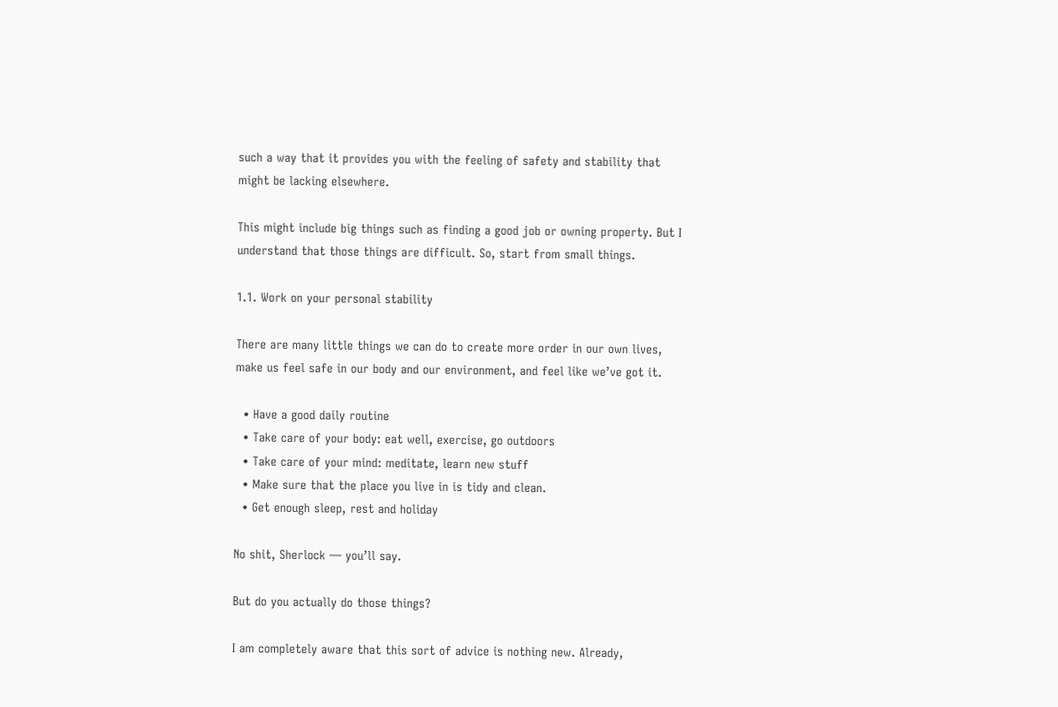such a way that it provides you with the feeling of safety and stability that might be lacking elsewhere.

This might include big things such as finding a good job or owning property. But I understand that those things are difficult. So, start from small things.

1.1. Work on your personal stability

There are many little things we can do to create more order in our own lives, make us feel safe in our body and our environment, and feel like we’ve got it.

  • Have a good daily routine
  • Take care of your body: eat well, exercise, go outdoors
  • Take care of your mind: meditate, learn new stuff
  • Make sure that the place you live in is tidy and clean.
  • Get enough sleep, rest and holiday

No shit, Sherlock — you’ll say.

But do you actually do those things?

I am completely aware that this sort of advice is nothing new. Already,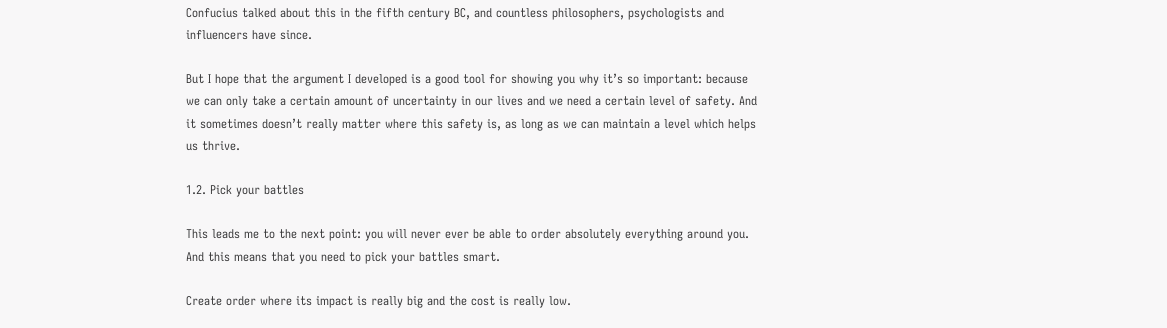Confucius talked about this in the fifth century BC, and countless philosophers, psychologists and influencers have since.

But I hope that the argument I developed is a good tool for showing you why it’s so important: because we can only take a certain amount of uncertainty in our lives and we need a certain level of safety. And it sometimes doesn’t really matter where this safety is, as long as we can maintain a level which helps us thrive.

1.2. Pick your battles

This leads me to the next point: you will never ever be able to order absolutely everything around you. And this means that you need to pick your battles smart.

Create order where its impact is really big and the cost is really low.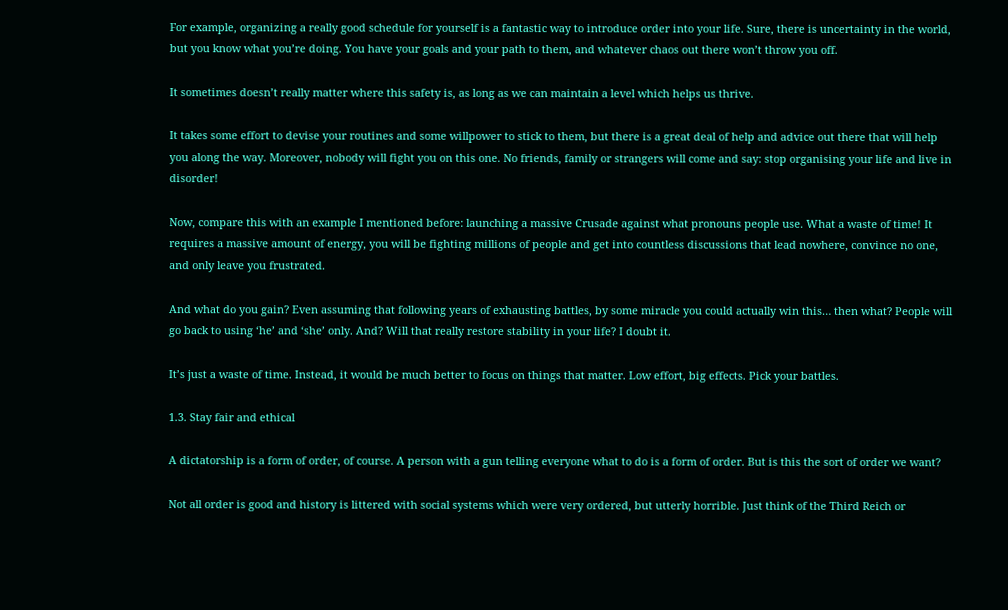For example, organizing a really good schedule for yourself is a fantastic way to introduce order into your life. Sure, there is uncertainty in the world, but you know what you’re doing. You have your goals and your path to them, and whatever chaos out there won’t throw you off.

It sometimes doesn’t really matter where this safety is, as long as we can maintain a level which helps us thrive.

It takes some effort to devise your routines and some willpower to stick to them, but there is a great deal of help and advice out there that will help you along the way. Moreover, nobody will fight you on this one. No friends, family or strangers will come and say: stop organising your life and live in disorder!

Now, compare this with an example I mentioned before: launching a massive Crusade against what pronouns people use. What a waste of time! It requires a massive amount of energy, you will be fighting millions of people and get into countless discussions that lead nowhere, convince no one, and only leave you frustrated.

And what do you gain? Even assuming that following years of exhausting battles, by some miracle you could actually win this… then what? People will go back to using ‘he’ and ‘she’ only. And? Will that really restore stability in your life? I doubt it.

It’s just a waste of time. Instead, it would be much better to focus on things that matter. Low effort, big effects. Pick your battles.

1.3. Stay fair and ethical

A dictatorship is a form of order, of course. A person with a gun telling everyone what to do is a form of order. But is this the sort of order we want?

Not all order is good and history is littered with social systems which were very ordered, but utterly horrible. Just think of the Third Reich or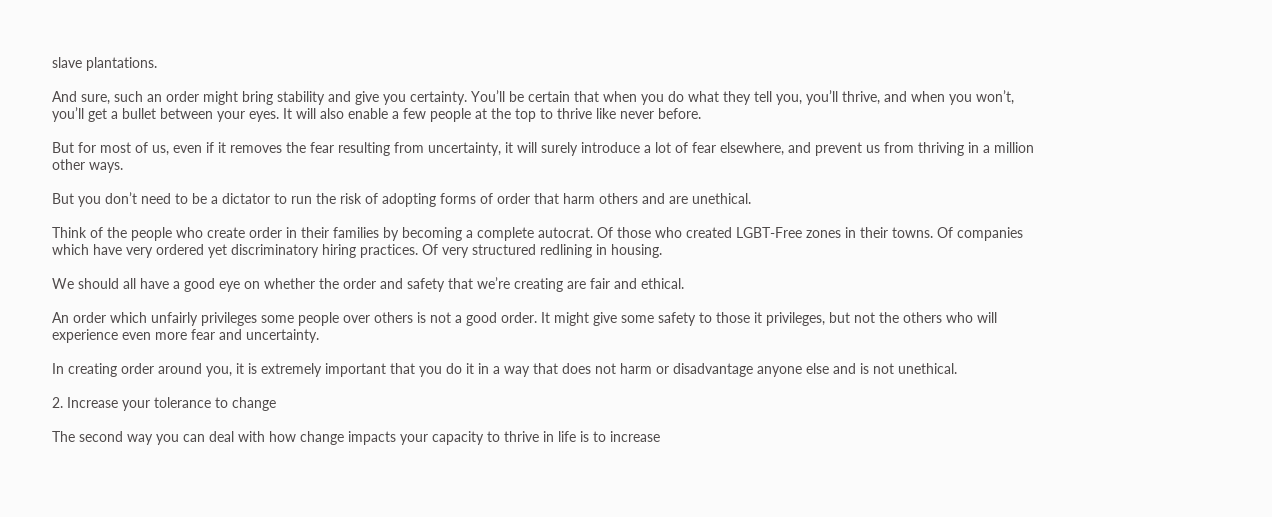slave plantations.

And sure, such an order might bring stability and give you certainty. You’ll be certain that when you do what they tell you, you’ll thrive, and when you won’t, you’ll get a bullet between your eyes. It will also enable a few people at the top to thrive like never before.

But for most of us, even if it removes the fear resulting from uncertainty, it will surely introduce a lot of fear elsewhere, and prevent us from thriving in a million other ways.

But you don’t need to be a dictator to run the risk of adopting forms of order that harm others and are unethical.

Think of the people who create order in their families by becoming a complete autocrat. Of those who created LGBT-Free zones in their towns. Of companies which have very ordered yet discriminatory hiring practices. Of very structured redlining in housing.

We should all have a good eye on whether the order and safety that we’re creating are fair and ethical.

An order which unfairly privileges some people over others is not a good order. It might give some safety to those it privileges, but not the others who will experience even more fear and uncertainty.

In creating order around you, it is extremely important that you do it in a way that does not harm or disadvantage anyone else and is not unethical.

2. Increase your tolerance to change

The second way you can deal with how change impacts your capacity to thrive in life is to increase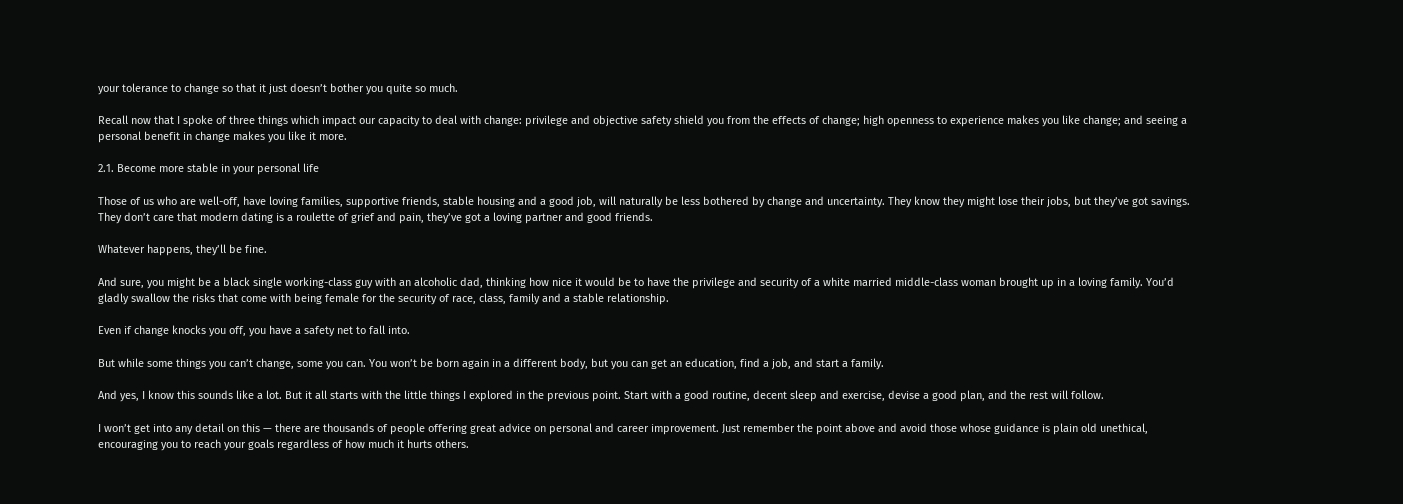your tolerance to change so that it just doesn’t bother you quite so much.

Recall now that I spoke of three things which impact our capacity to deal with change: privilege and objective safety shield you from the effects of change; high openness to experience makes you like change; and seeing a personal benefit in change makes you like it more.

2.1. Become more stable in your personal life

Those of us who are well-off, have loving families, supportive friends, stable housing and a good job, will naturally be less bothered by change and uncertainty. They know they might lose their jobs, but they’ve got savings. They don’t care that modern dating is a roulette of grief and pain, they’ve got a loving partner and good friends.

Whatever happens, they’ll be fine.

And sure, you might be a black single working-class guy with an alcoholic dad, thinking how nice it would be to have the privilege and security of a white married middle-class woman brought up in a loving family. You’d gladly swallow the risks that come with being female for the security of race, class, family and a stable relationship.

Even if change knocks you off, you have a safety net to fall into.

But while some things you can’t change, some you can. You won’t be born again in a different body, but you can get an education, find a job, and start a family.

And yes, I know this sounds like a lot. But it all starts with the little things I explored in the previous point. Start with a good routine, decent sleep and exercise, devise a good plan, and the rest will follow.

I won’t get into any detail on this — there are thousands of people offering great advice on personal and career improvement. Just remember the point above and avoid those whose guidance is plain old unethical, encouraging you to reach your goals regardless of how much it hurts others.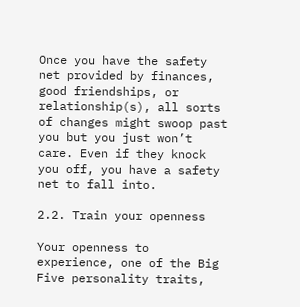Once you have the safety net provided by finances, good friendships, or relationship(s), all sorts of changes might swoop past you but you just won’t care. Even if they knock you off, you have a safety net to fall into.

2.2. Train your openness

Your openness to experience, one of the Big Five personality traits,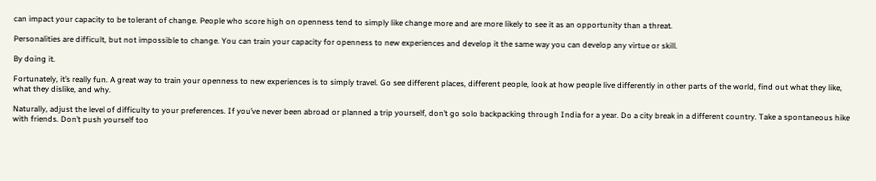can impact your capacity to be tolerant of change. People who score high on openness tend to simply like change more and are more likely to see it as an opportunity than a threat.

Personalities are difficult, but not impossible to change. You can train your capacity for openness to new experiences and develop it the same way you can develop any virtue or skill.

By doing it.

Fortunately, it’s really fun. A great way to train your openness to new experiences is to simply travel. Go see different places, different people, look at how people live differently in other parts of the world, find out what they like, what they dislike, and why.

Naturally, adjust the level of difficulty to your preferences. If you’ve never been abroad or planned a trip yourself, don’t go solo backpacking through India for a year. Do a city break in a different country. Take a spontaneous hike with friends. Don’t push yourself too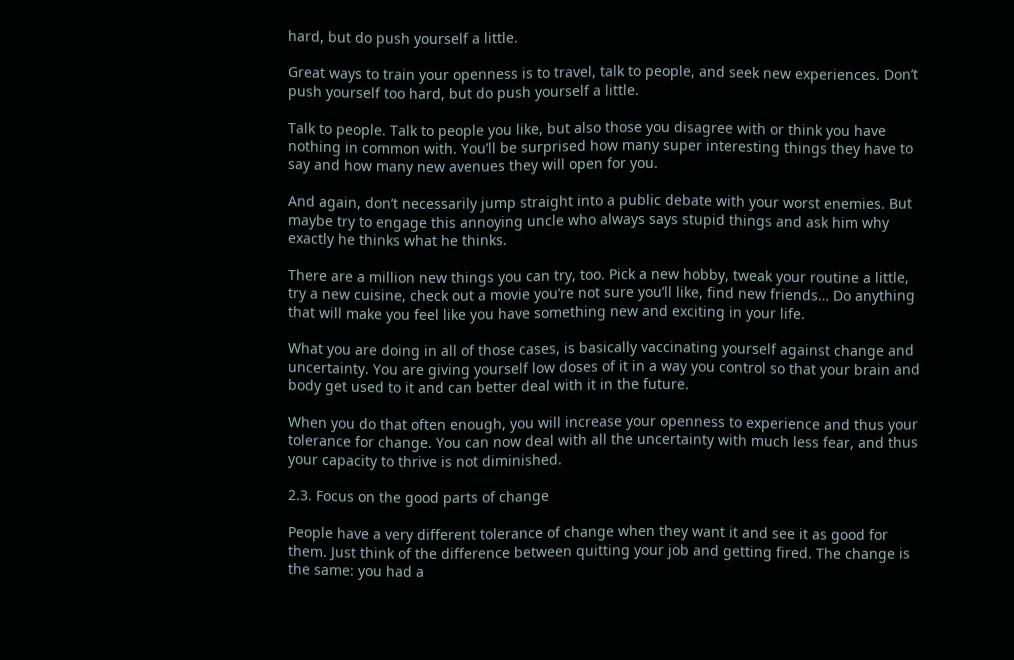hard, but do push yourself a little.

Great ways to train your openness is to travel, talk to people, and seek new experiences. Don’t push yourself too hard, but do push yourself a little.

Talk to people. Talk to people you like, but also those you disagree with or think you have nothing in common with. You’ll be surprised how many super interesting things they have to say and how many new avenues they will open for you.

And again, don’t necessarily jump straight into a public debate with your worst enemies. But maybe try to engage this annoying uncle who always says stupid things and ask him why exactly he thinks what he thinks.

There are a million new things you can try, too. Pick a new hobby, tweak your routine a little, try a new cuisine, check out a movie you’re not sure you’ll like, find new friends… Do anything that will make you feel like you have something new and exciting in your life.

What you are doing in all of those cases, is basically vaccinating yourself against change and uncertainty. You are giving yourself low doses of it in a way you control so that your brain and body get used to it and can better deal with it in the future.

When you do that often enough, you will increase your openness to experience and thus your tolerance for change. You can now deal with all the uncertainty with much less fear, and thus your capacity to thrive is not diminished.

2.3. Focus on the good parts of change

People have a very different tolerance of change when they want it and see it as good for them. Just think of the difference between quitting your job and getting fired. The change is the same: you had a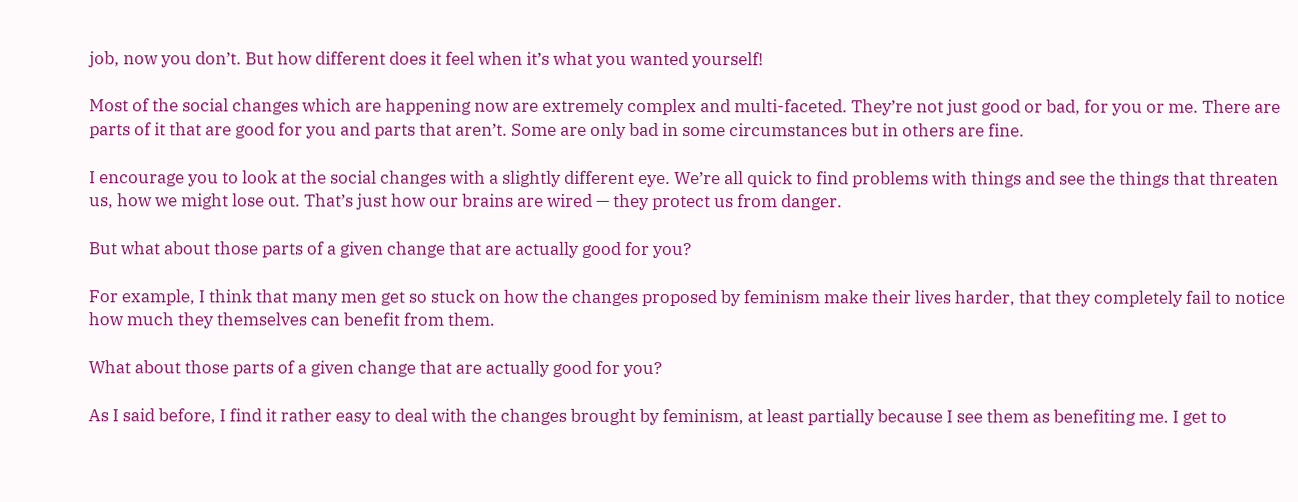job, now you don’t. But how different does it feel when it’s what you wanted yourself!

Most of the social changes which are happening now are extremely complex and multi-faceted. They’re not just good or bad, for you or me. There are parts of it that are good for you and parts that aren’t. Some are only bad in some circumstances but in others are fine.

I encourage you to look at the social changes with a slightly different eye. We’re all quick to find problems with things and see the things that threaten us, how we might lose out. That’s just how our brains are wired — they protect us from danger.

But what about those parts of a given change that are actually good for you?

For example, I think that many men get so stuck on how the changes proposed by feminism make their lives harder, that they completely fail to notice how much they themselves can benefit from them.

What about those parts of a given change that are actually good for you?

As I said before, I find it rather easy to deal with the changes brought by feminism, at least partially because I see them as benefiting me. I get to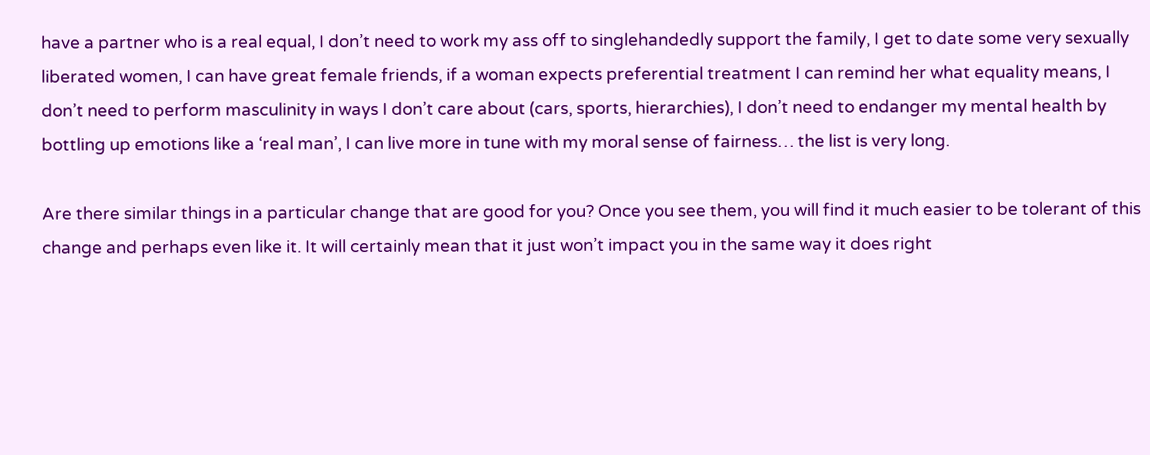have a partner who is a real equal, I don’t need to work my ass off to singlehandedly support the family, I get to date some very sexually liberated women, I can have great female friends, if a woman expects preferential treatment I can remind her what equality means, I don’t need to perform masculinity in ways I don’t care about (cars, sports, hierarchies), I don’t need to endanger my mental health by bottling up emotions like a ‘real man’, I can live more in tune with my moral sense of fairness… the list is very long.

Are there similar things in a particular change that are good for you? Once you see them, you will find it much easier to be tolerant of this change and perhaps even like it. It will certainly mean that it just won’t impact you in the same way it does right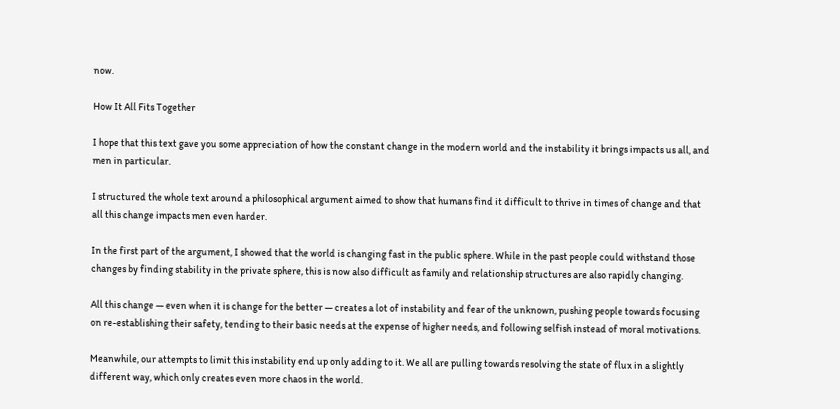now.

How It All Fits Together

I hope that this text gave you some appreciation of how the constant change in the modern world and the instability it brings impacts us all, and men in particular.

I structured the whole text around a philosophical argument aimed to show that humans find it difficult to thrive in times of change and that all this change impacts men even harder.

In the first part of the argument, I showed that the world is changing fast in the public sphere. While in the past people could withstand those changes by finding stability in the private sphere, this is now also difficult as family and relationship structures are also rapidly changing.

All this change — even when it is change for the better — creates a lot of instability and fear of the unknown, pushing people towards focusing on re-establishing their safety, tending to their basic needs at the expense of higher needs, and following selfish instead of moral motivations.

Meanwhile, our attempts to limit this instability end up only adding to it. We all are pulling towards resolving the state of flux in a slightly different way, which only creates even more chaos in the world.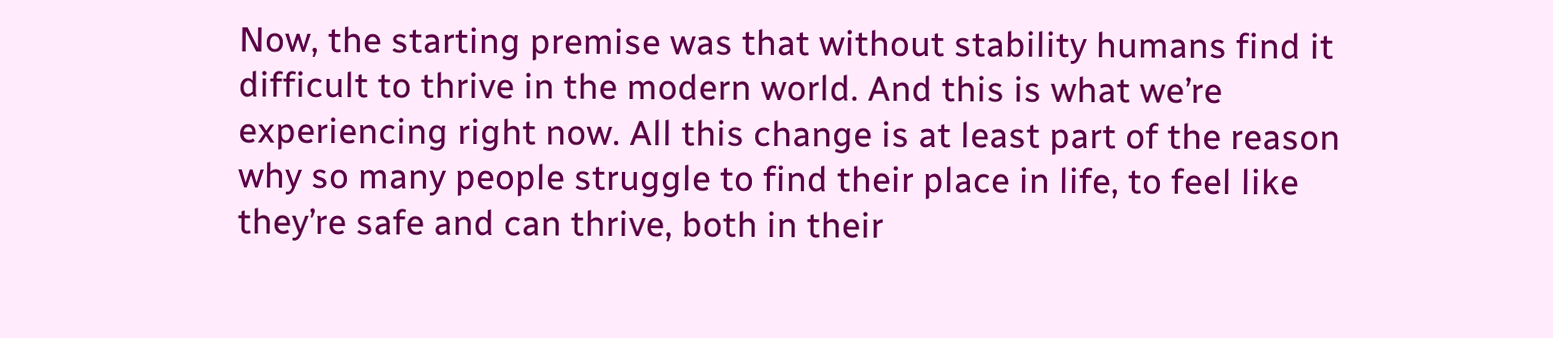Now, the starting premise was that without stability humans find it difficult to thrive in the modern world. And this is what we’re experiencing right now. All this change is at least part of the reason why so many people struggle to find their place in life, to feel like they’re safe and can thrive, both in their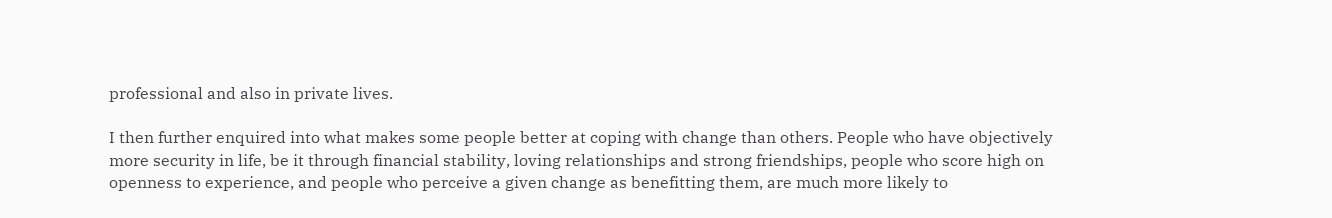professional and also in private lives.

I then further enquired into what makes some people better at coping with change than others. People who have objectively more security in life, be it through financial stability, loving relationships and strong friendships, people who score high on openness to experience, and people who perceive a given change as benefitting them, are much more likely to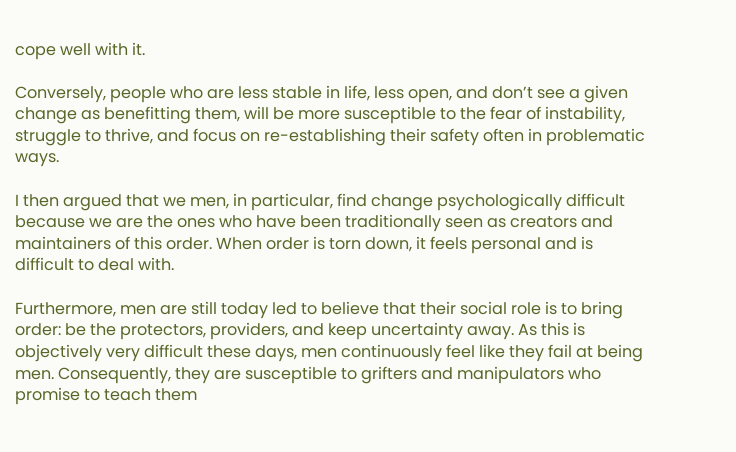cope well with it.

Conversely, people who are less stable in life, less open, and don’t see a given change as benefitting them, will be more susceptible to the fear of instability, struggle to thrive, and focus on re-establishing their safety often in problematic ways.

I then argued that we men, in particular, find change psychologically difficult because we are the ones who have been traditionally seen as creators and maintainers of this order. When order is torn down, it feels personal and is difficult to deal with.

Furthermore, men are still today led to believe that their social role is to bring order: be the protectors, providers, and keep uncertainty away. As this is objectively very difficult these days, men continuously feel like they fail at being men. Consequently, they are susceptible to grifters and manipulators who promise to teach them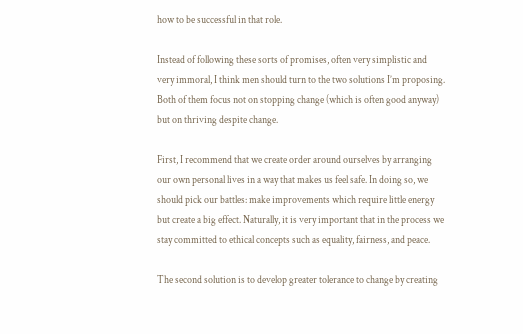how to be successful in that role.

Instead of following these sorts of promises, often very simplistic and very immoral, I think men should turn to the two solutions I’m proposing. Both of them focus not on stopping change (which is often good anyway) but on thriving despite change.

First, I recommend that we create order around ourselves by arranging our own personal lives in a way that makes us feel safe. In doing so, we should pick our battles: make improvements which require little energy but create a big effect. Naturally, it is very important that in the process we stay committed to ethical concepts such as equality, fairness, and peace.

The second solution is to develop greater tolerance to change by creating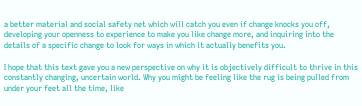a better material and social safety net which will catch you even if change knocks you off, developing your openness to experience to make you like change more, and inquiring into the details of a specific change to look for ways in which it actually benefits you.

I hope that this text gave you a new perspective on why it is objectively difficult to thrive in this constantly changing, uncertain world. Why you might be feeling like the rug is being pulled from under your feet all the time, like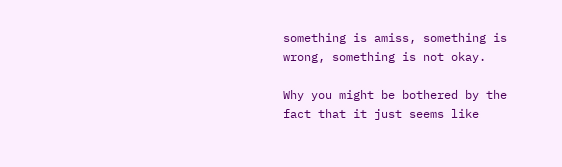something is amiss, something is wrong, something is not okay.

Why you might be bothered by the fact that it just seems like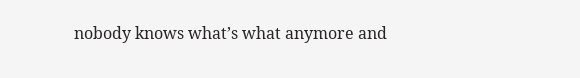nobody knows what’s what anymore and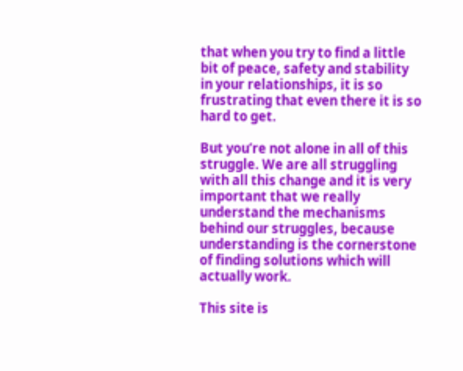that when you try to find a little bit of peace, safety and stability in your relationships, it is so frustrating that even there it is so hard to get.

But you’re not alone in all of this struggle. We are all struggling with all this change and it is very important that we really understand the mechanisms behind our struggles, because understanding is the cornerstone of finding solutions which will actually work.

This site is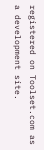registered on Toolset.com as a development site.